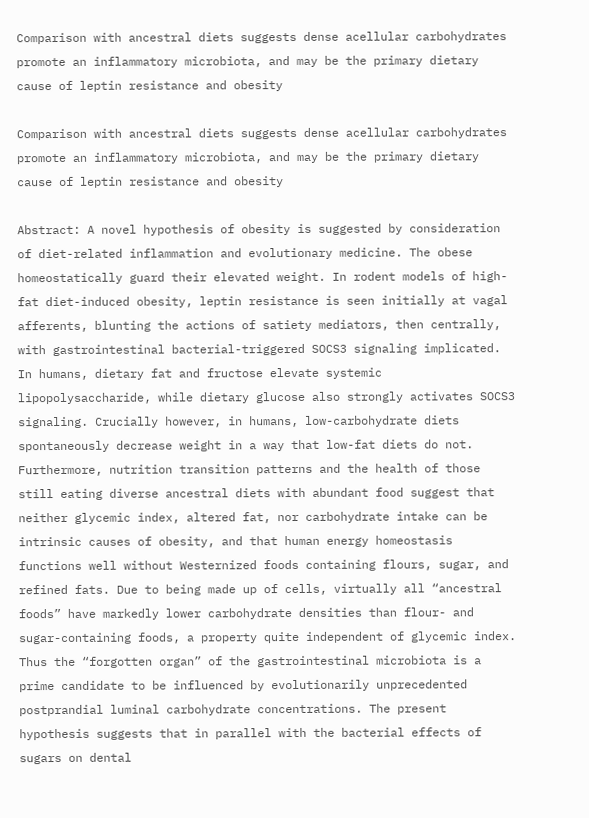Comparison with ancestral diets suggests dense acellular carbohydrates promote an inflammatory microbiota, and may be the primary dietary cause of leptin resistance and obesity

Comparison with ancestral diets suggests dense acellular carbohydrates promote an inflammatory microbiota, and may be the primary dietary cause of leptin resistance and obesity

Abstract: A novel hypothesis of obesity is suggested by consideration of diet-related inflammation and evolutionary medicine. The obese homeostatically guard their elevated weight. In rodent models of high-fat diet-induced obesity, leptin resistance is seen initially at vagal afferents, blunting the actions of satiety mediators, then centrally, with gastrointestinal bacterial-triggered SOCS3 signaling implicated. In humans, dietary fat and fructose elevate systemic lipopolysaccharide, while dietary glucose also strongly activates SOCS3 signaling. Crucially however, in humans, low-carbohydrate diets spontaneously decrease weight in a way that low-fat diets do not. Furthermore, nutrition transition patterns and the health of those still eating diverse ancestral diets with abundant food suggest that neither glycemic index, altered fat, nor carbohydrate intake can be intrinsic causes of obesity, and that human energy homeostasis functions well without Westernized foods containing flours, sugar, and refined fats. Due to being made up of cells, virtually all “ancestral foods” have markedly lower carbohydrate densities than flour- and sugar-containing foods, a property quite independent of glycemic index. Thus the “forgotten organ” of the gastrointestinal microbiota is a prime candidate to be influenced by evolutionarily unprecedented postprandial luminal carbohydrate concentrations. The present hypothesis suggests that in parallel with the bacterial effects of sugars on dental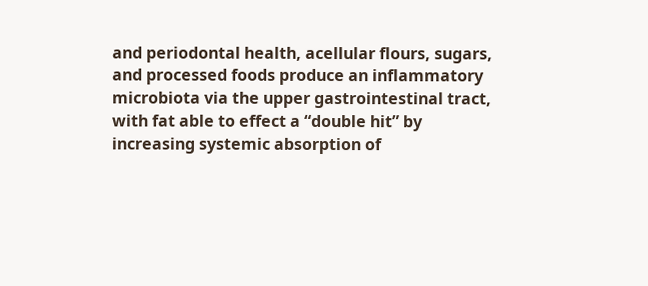and periodontal health, acellular flours, sugars, and processed foods produce an inflammatory microbiota via the upper gastrointestinal tract, with fat able to effect a “double hit” by increasing systemic absorption of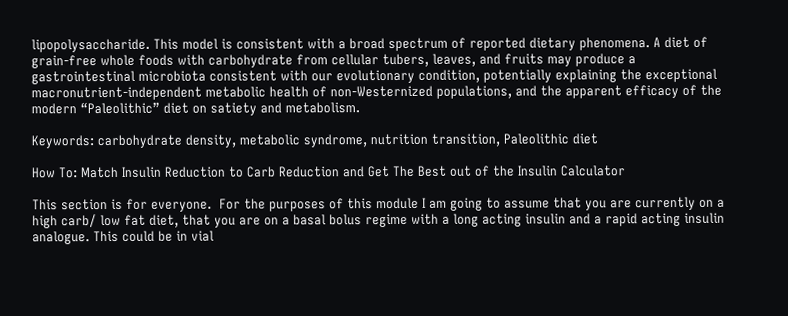lipopolysaccharide. This model is consistent with a broad spectrum of reported dietary phenomena. A diet of grain-free whole foods with carbohydrate from cellular tubers, leaves, and fruits may produce a gastrointestinal microbiota consistent with our evolutionary condition, potentially explaining the exceptional macronutrient-independent metabolic health of non-Westernized populations, and the apparent efficacy of the modern “Paleolithic” diet on satiety and metabolism.

Keywords: carbohydrate density, metabolic syndrome, nutrition transition, Paleolithic diet

How To: Match Insulin Reduction to Carb Reduction and Get The Best out of the Insulin Calculator

This section is for everyone.  For the purposes of this module I am going to assume that you are currently on a high carb/ low fat diet, that you are on a basal bolus regime with a long acting insulin and a rapid acting insulin analogue. This could be in vial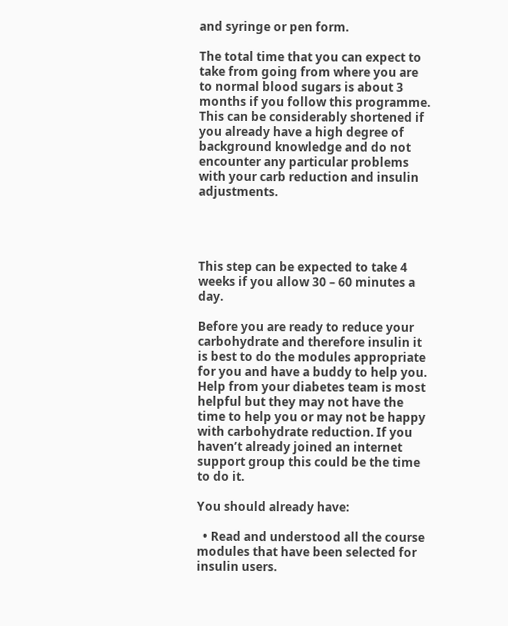and syringe or pen form.

The total time that you can expect to take from going from where you are to normal blood sugars is about 3 months if you follow this programme. This can be considerably shortened if you already have a high degree of background knowledge and do not encounter any particular problems with your carb reduction and insulin adjustments.




This step can be expected to take 4 weeks if you allow 30 – 60 minutes a day.

Before you are ready to reduce your carbohydrate and therefore insulin it is best to do the modules appropriate for you and have a buddy to help you. Help from your diabetes team is most helpful but they may not have the time to help you or may not be happy with carbohydrate reduction. If you haven’t already joined an internet support group this could be the time to do it.

You should already have:

  • Read and understood all the course modules that have been selected for insulin users.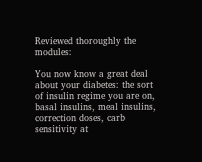Reviewed thoroughly the modules:

You now know a great deal about your diabetes: the sort of insulin regime you are on, basal insulins, meal insulins, correction doses, carb sensitivity at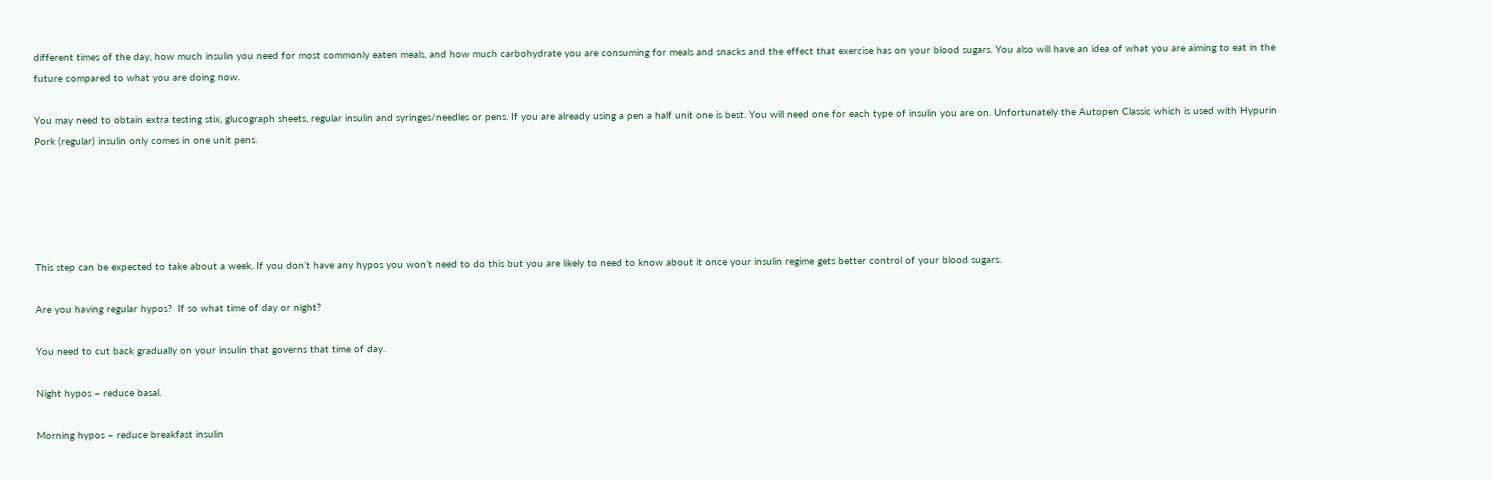different times of the day, how much insulin you need for most commonly eaten meals, and how much carbohydrate you are consuming for meals and snacks and the effect that exercise has on your blood sugars. You also will have an idea of what you are aiming to eat in the future compared to what you are doing now.

You may need to obtain extra testing stix, glucograph sheets, regular insulin and syringes/needles or pens. If you are already using a pen a half unit one is best. You will need one for each type of insulin you are on. Unfortunately the Autopen Classic which is used with Hypurin Pork (regular) insulin only comes in one unit pens.





This step can be expected to take about a week. If you don’t have any hypos you won’t need to do this but you are likely to need to know about it once your insulin regime gets better control of your blood sugars.

Are you having regular hypos?  If so what time of day or night?

You need to cut back gradually on your insulin that governs that time of day.

Night hypos – reduce basal.

Morning hypos – reduce breakfast insulin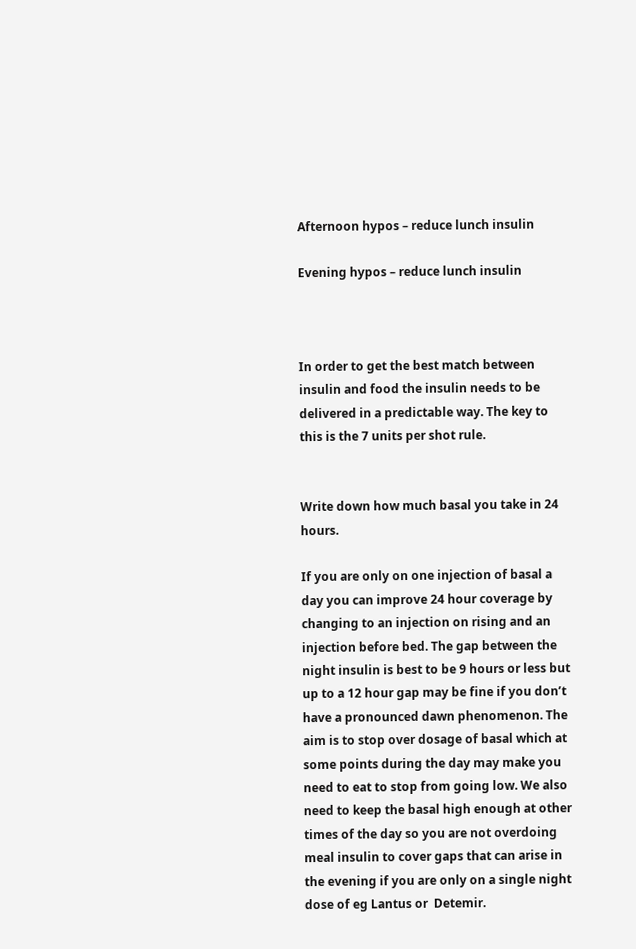Afternoon hypos – reduce lunch insulin

Evening hypos – reduce lunch insulin



In order to get the best match between insulin and food the insulin needs to be delivered in a predictable way. The key to this is the 7 units per shot rule.


Write down how much basal you take in 24 hours.

If you are only on one injection of basal a day you can improve 24 hour coverage by changing to an injection on rising and an injection before bed. The gap between the night insulin is best to be 9 hours or less but up to a 12 hour gap may be fine if you don’t have a pronounced dawn phenomenon. The aim is to stop over dosage of basal which at some points during the day may make you need to eat to stop from going low. We also need to keep the basal high enough at other times of the day so you are not overdoing meal insulin to cover gaps that can arise in the evening if you are only on a single night dose of eg Lantus or  Detemir.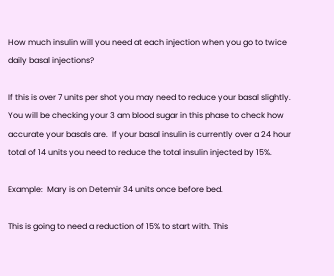How much insulin will you need at each injection when you go to twice daily basal injections?

If this is over 7 units per shot you may need to reduce your basal slightly. You will be checking your 3 am blood sugar in this phase to check how accurate your basals are.  If your basal insulin is currently over a 24 hour total of 14 units you need to reduce the total insulin injected by 15%.

Example:  Mary is on Detemir 34 units once before bed.

This is going to need a reduction of 15% to start with. This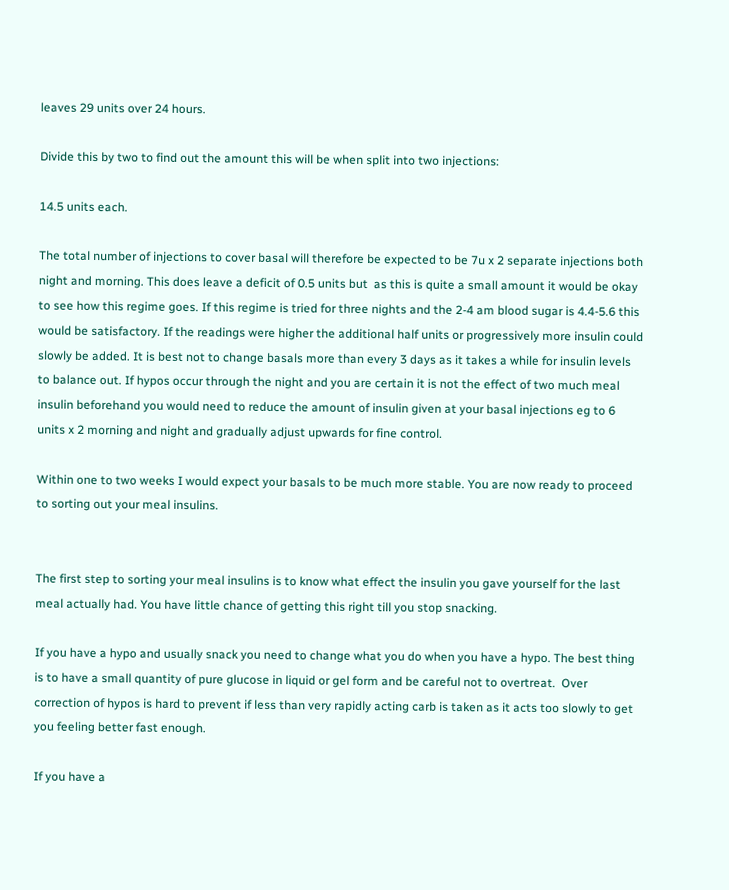leaves 29 units over 24 hours.

Divide this by two to find out the amount this will be when split into two injections:

14.5 units each.

The total number of injections to cover basal will therefore be expected to be 7u x 2 separate injections both night and morning. This does leave a deficit of 0.5 units but  as this is quite a small amount it would be okay to see how this regime goes. If this regime is tried for three nights and the 2-4 am blood sugar is 4.4-5.6 this would be satisfactory. If the readings were higher the additional half units or progressively more insulin could slowly be added. It is best not to change basals more than every 3 days as it takes a while for insulin levels to balance out. If hypos occur through the night and you are certain it is not the effect of two much meal insulin beforehand you would need to reduce the amount of insulin given at your basal injections eg to 6 units x 2 morning and night and gradually adjust upwards for fine control.

Within one to two weeks I would expect your basals to be much more stable. You are now ready to proceed to sorting out your meal insulins.


The first step to sorting your meal insulins is to know what effect the insulin you gave yourself for the last meal actually had. You have little chance of getting this right till you stop snacking.

If you have a hypo and usually snack you need to change what you do when you have a hypo. The best thing is to have a small quantity of pure glucose in liquid or gel form and be careful not to overtreat.  Over correction of hypos is hard to prevent if less than very rapidly acting carb is taken as it acts too slowly to get you feeling better fast enough.

If you have a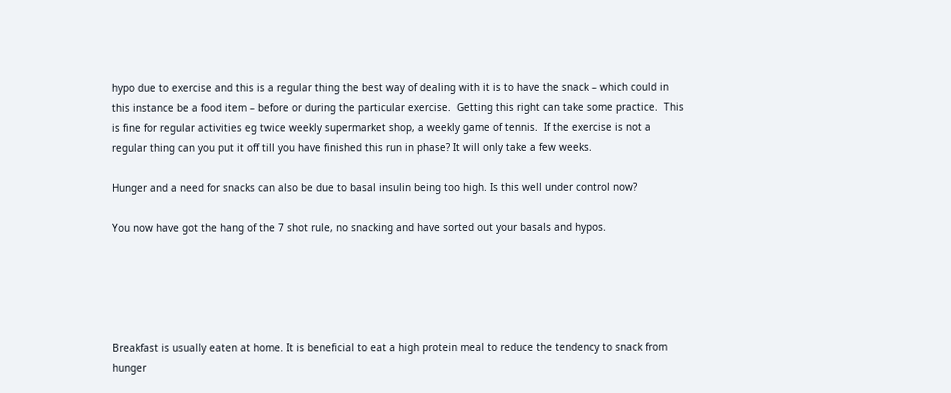hypo due to exercise and this is a regular thing the best way of dealing with it is to have the snack – which could in this instance be a food item – before or during the particular exercise.  Getting this right can take some practice.  This is fine for regular activities eg twice weekly supermarket shop, a weekly game of tennis.  If the exercise is not a regular thing can you put it off till you have finished this run in phase? It will only take a few weeks.

Hunger and a need for snacks can also be due to basal insulin being too high. Is this well under control now?

You now have got the hang of the 7 shot rule, no snacking and have sorted out your basals and hypos.





Breakfast is usually eaten at home. It is beneficial to eat a high protein meal to reduce the tendency to snack from hunger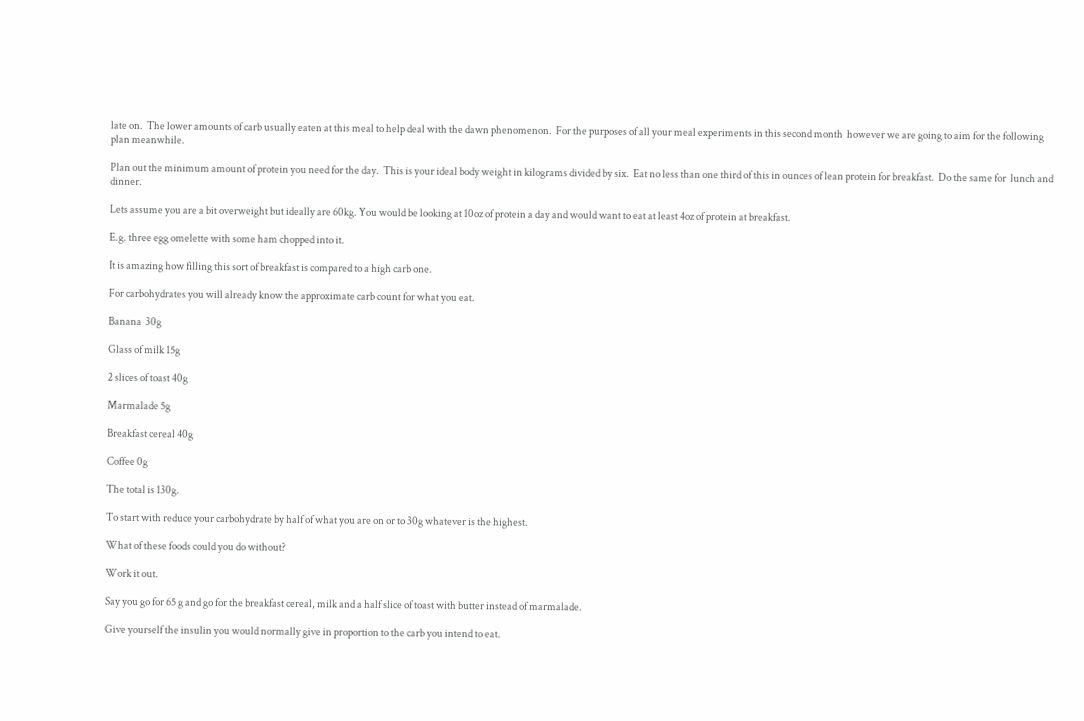late on.  The lower amounts of carb usually eaten at this meal to help deal with the dawn phenomenon.  For the purposes of all your meal experiments in this second month  however we are going to aim for the following plan meanwhile.

Plan out the minimum amount of protein you need for the day.  This is your ideal body weight in kilograms divided by six.  Eat no less than one third of this in ounces of lean protein for breakfast.  Do the same for  lunch and dinner.

Lets assume you are a bit overweight but ideally are 60kg. You would be looking at 10oz of protein a day and would want to eat at least 4oz of protein at breakfast.

E.g. three egg omelette with some ham chopped into it.

It is amazing how filling this sort of breakfast is compared to a high carb one.

For carbohydrates you will already know the approximate carb count for what you eat.

Banana  30g

Glass of milk 15g

2 slices of toast 40g

Marmalade 5g

Breakfast cereal 40g

Coffee 0g

The total is 130g.

To start with reduce your carbohydrate by half of what you are on or to 30g whatever is the highest.

What of these foods could you do without?

Work it out.

Say you go for 65 g and go for the breakfast cereal, milk and a half slice of toast with butter instead of marmalade.

Give yourself the insulin you would normally give in proportion to the carb you intend to eat.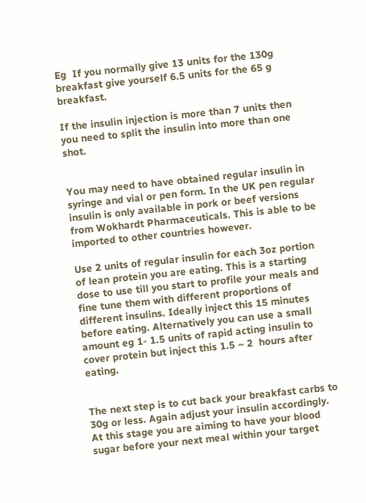Eg  If you normally give 13 units for the 130g breakfast give yourself 6.5 units for the 65 g breakfast.

If the insulin injection is more than 7 units then you need to split the insulin into more than one shot.


You may need to have obtained regular insulin in syringe and vial or pen form. In the UK pen regular insulin is only available in pork or beef versions from Wokhardt Pharmaceuticals. This is able to be imported to other countries however.

Use 2 units of regular insulin for each 3oz portion of lean protein you are eating. This is a starting dose to use till you start to profile your meals and fine tune them with different proportions of different insulins. Ideally inject this 15 minutes before eating. Alternatively you can use a small amount eg 1- 1.5 units of rapid acting insulin to cover protein but inject this 1.5 – 2  hours after eating.


The next step is to cut back your breakfast carbs to 30g or less. Again adjust your insulin accordingly. At this stage you are aiming to have your blood sugar before your next meal within your target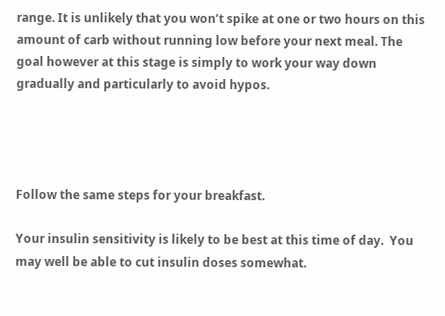range. It is unlikely that you won’t spike at one or two hours on this amount of carb without running low before your next meal. The goal however at this stage is simply to work your way down gradually and particularly to avoid hypos.




Follow the same steps for your breakfast.

Your insulin sensitivity is likely to be best at this time of day.  You may well be able to cut insulin doses somewhat.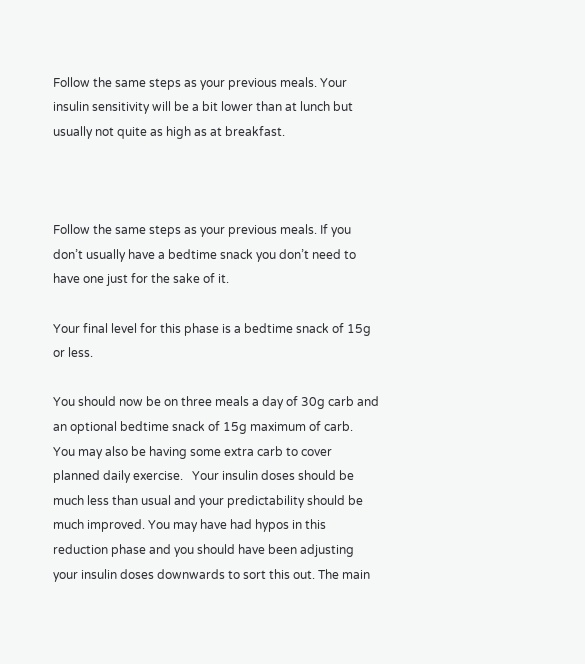Follow the same steps as your previous meals. Your insulin sensitivity will be a bit lower than at lunch but usually not quite as high as at breakfast.



Follow the same steps as your previous meals. If you don’t usually have a bedtime snack you don’t need to have one just for the sake of it.

Your final level for this phase is a bedtime snack of 15g or less.

You should now be on three meals a day of 30g carb and an optional bedtime snack of 15g maximum of carb.  You may also be having some extra carb to cover planned daily exercise.   Your insulin doses should be much less than usual and your predictability should be much improved. You may have had hypos in this reduction phase and you should have been adjusting your insulin doses downwards to sort this out. The main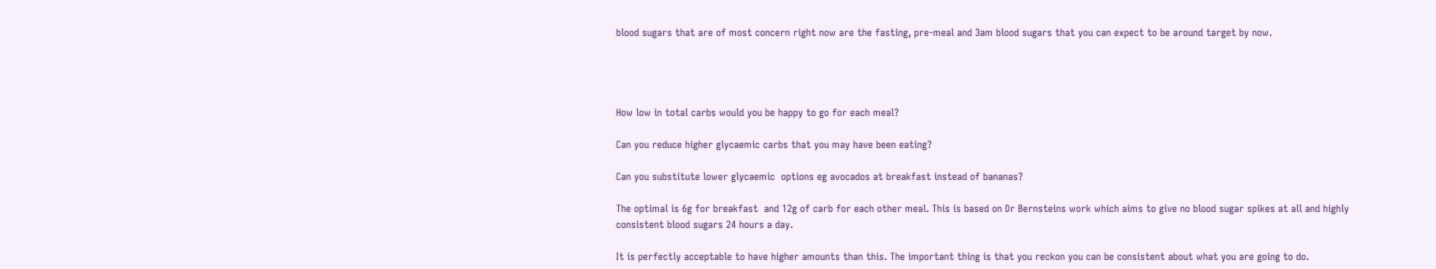blood sugars that are of most concern right now are the fasting, pre-meal and 3am blood sugars that you can expect to be around target by now.




How low in total carbs would you be happy to go for each meal?

Can you reduce higher glycaemic carbs that you may have been eating?

Can you substitute lower glycaemic  options eg avocados at breakfast instead of bananas?

The optimal is 6g for breakfast  and 12g of carb for each other meal. This is based on Dr Bernsteins work which aims to give no blood sugar spikes at all and highly consistent blood sugars 24 hours a day.

It is perfectly acceptable to have higher amounts than this. The important thing is that you reckon you can be consistent about what you are going to do.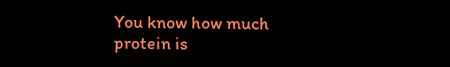You know how much protein is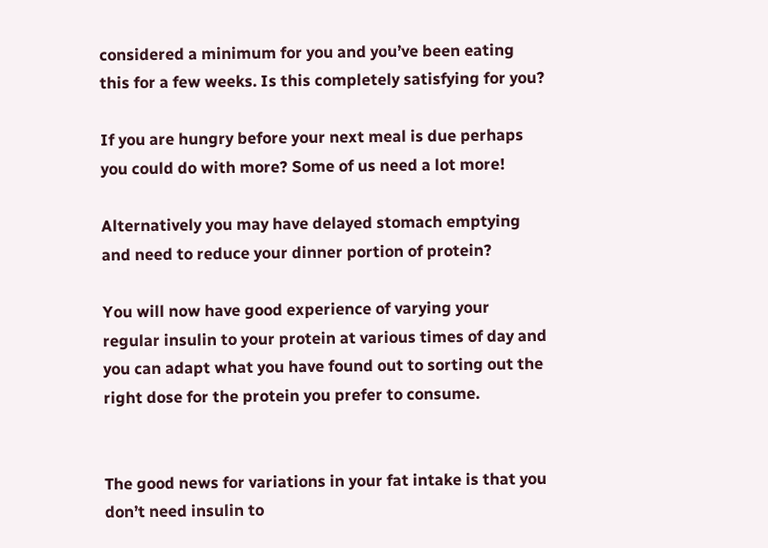considered a minimum for you and you’ve been eating this for a few weeks. Is this completely satisfying for you?

If you are hungry before your next meal is due perhaps you could do with more? Some of us need a lot more!

Alternatively you may have delayed stomach emptying and need to reduce your dinner portion of protein?

You will now have good experience of varying your regular insulin to your protein at various times of day and you can adapt what you have found out to sorting out the right dose for the protein you prefer to consume.


The good news for variations in your fat intake is that you don’t need insulin to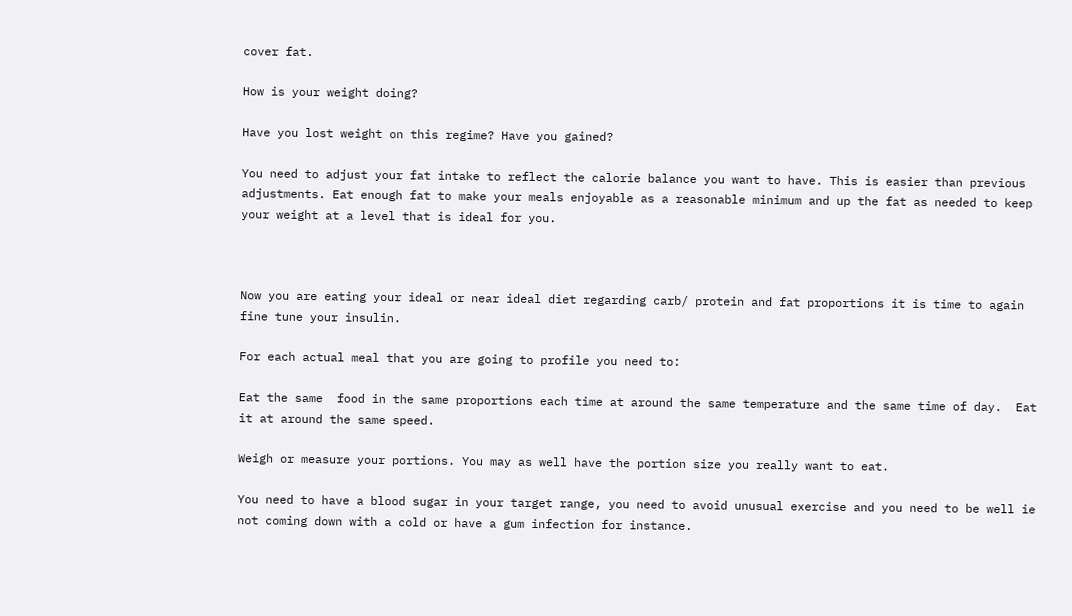cover fat.

How is your weight doing?

Have you lost weight on this regime? Have you gained?

You need to adjust your fat intake to reflect the calorie balance you want to have. This is easier than previous adjustments. Eat enough fat to make your meals enjoyable as a reasonable minimum and up the fat as needed to keep your weight at a level that is ideal for you.



Now you are eating your ideal or near ideal diet regarding carb/ protein and fat proportions it is time to again fine tune your insulin.

For each actual meal that you are going to profile you need to:

Eat the same  food in the same proportions each time at around the same temperature and the same time of day.  Eat it at around the same speed.

Weigh or measure your portions. You may as well have the portion size you really want to eat.

You need to have a blood sugar in your target range, you need to avoid unusual exercise and you need to be well ie not coming down with a cold or have a gum infection for instance.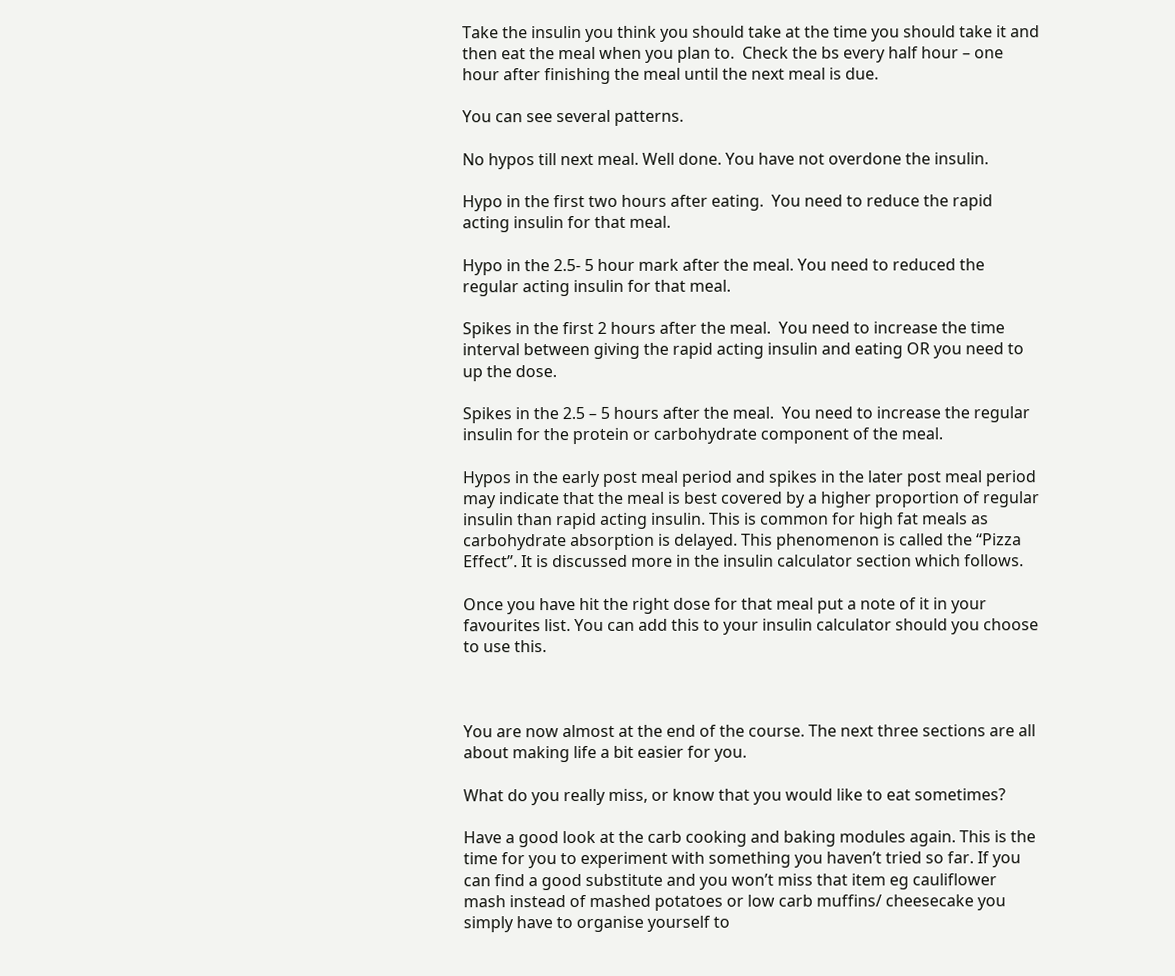Take the insulin you think you should take at the time you should take it and then eat the meal when you plan to.  Check the bs every half hour – one hour after finishing the meal until the next meal is due.

You can see several patterns.

No hypos till next meal. Well done. You have not overdone the insulin.

Hypo in the first two hours after eating.  You need to reduce the rapid acting insulin for that meal.

Hypo in the 2.5- 5 hour mark after the meal. You need to reduced the regular acting insulin for that meal.

Spikes in the first 2 hours after the meal.  You need to increase the time interval between giving the rapid acting insulin and eating OR you need to up the dose.

Spikes in the 2.5 – 5 hours after the meal.  You need to increase the regular insulin for the protein or carbohydrate component of the meal.

Hypos in the early post meal period and spikes in the later post meal period may indicate that the meal is best covered by a higher proportion of regular insulin than rapid acting insulin. This is common for high fat meals as carbohydrate absorption is delayed. This phenomenon is called the “Pizza Effect”. It is discussed more in the insulin calculator section which follows.

Once you have hit the right dose for that meal put a note of it in your favourites list. You can add this to your insulin calculator should you choose to use this.



You are now almost at the end of the course. The next three sections are all about making life a bit easier for you.

What do you really miss, or know that you would like to eat sometimes?

Have a good look at the carb cooking and baking modules again. This is the time for you to experiment with something you haven’t tried so far. If you can find a good substitute and you won’t miss that item eg cauliflower mash instead of mashed potatoes or low carb muffins/ cheesecake you simply have to organise yourself to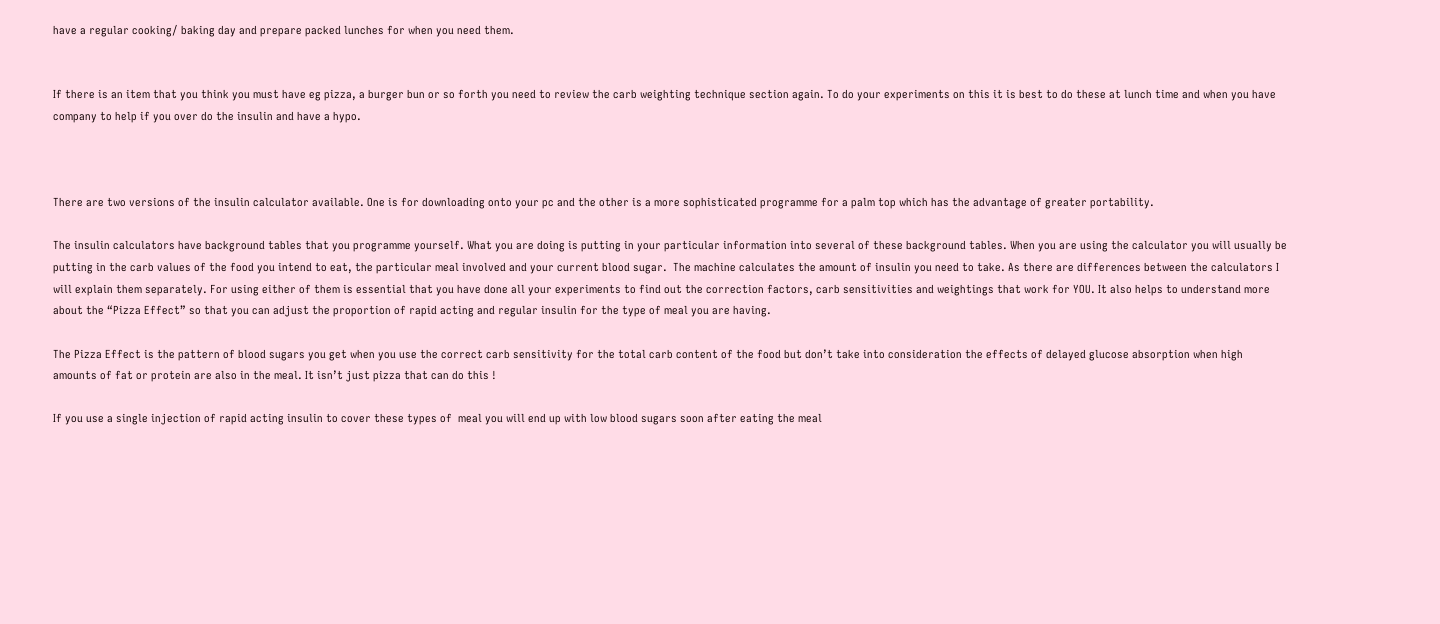have a regular cooking/ baking day and prepare packed lunches for when you need them.


If there is an item that you think you must have eg pizza, a burger bun or so forth you need to review the carb weighting technique section again. To do your experiments on this it is best to do these at lunch time and when you have company to help if you over do the insulin and have a hypo.



There are two versions of the insulin calculator available. One is for downloading onto your pc and the other is a more sophisticated programme for a palm top which has the advantage of greater portability.

The insulin calculators have background tables that you programme yourself. What you are doing is putting in your particular information into several of these background tables. When you are using the calculator you will usually be putting in the carb values of the food you intend to eat, the particular meal involved and your current blood sugar.  The machine calculates the amount of insulin you need to take. As there are differences between the calculators I will explain them separately. For using either of them is essential that you have done all your experiments to find out the correction factors, carb sensitivities and weightings that work for YOU. It also helps to understand more about the “Pizza Effect” so that you can adjust the proportion of rapid acting and regular insulin for the type of meal you are having.

The Pizza Effect is the pattern of blood sugars you get when you use the correct carb sensitivity for the total carb content of the food but don’t take into consideration the effects of delayed glucose absorption when high amounts of fat or protein are also in the meal. It isn’t just pizza that can do this !

If you use a single injection of rapid acting insulin to cover these types of  meal you will end up with low blood sugars soon after eating the meal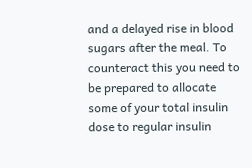and a delayed rise in blood sugars after the meal. To counteract this you need to be prepared to allocate some of your total insulin dose to regular insulin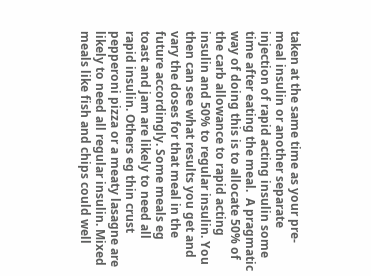taken at the same time as your pre-meal insulin or another separate injection of rapid acting insulin some time after eating the meal.  A pragmatic way of doing this is to allocate 50% of the carb allowance to rapid acting insulin and 50% to regular insulin. You then can see what results you get and vary the doses for that meal in the future accordingly. Some meals eg toast and jam are likely to need all rapid insulin. Others eg thin crust pepperoni pizza or a meaty lasagne are likely to need all regular insulin. Mixed meals like fish and chips could well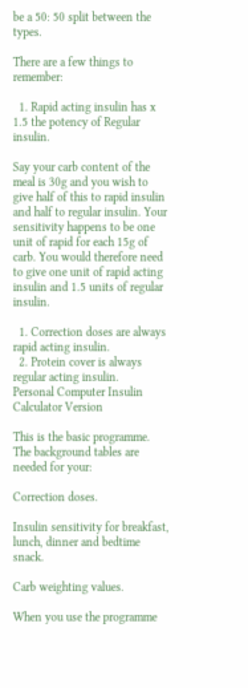be a 50: 50 split between the types.

There are a few things to remember:

  1. Rapid acting insulin has x 1.5 the potency of Regular insulin.

Say your carb content of the meal is 30g and you wish to give half of this to rapid insulin and half to regular insulin. Your sensitivity happens to be one unit of rapid for each 15g of carb. You would therefore need to give one unit of rapid acting insulin and 1.5 units of regular insulin.

  1. Correction doses are always rapid acting insulin.
  2. Protein cover is always regular acting insulin.
Personal Computer Insulin Calculator Version

This is the basic programme.  The background tables are needed for your:

Correction doses.

Insulin sensitivity for breakfast, lunch, dinner and bedtime snack.

Carb weighting values.

When you use the programme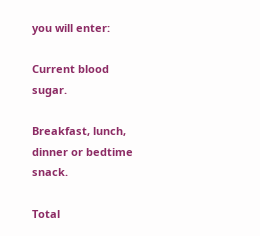you will enter:

Current blood sugar.

Breakfast, lunch, dinner or bedtime snack.

Total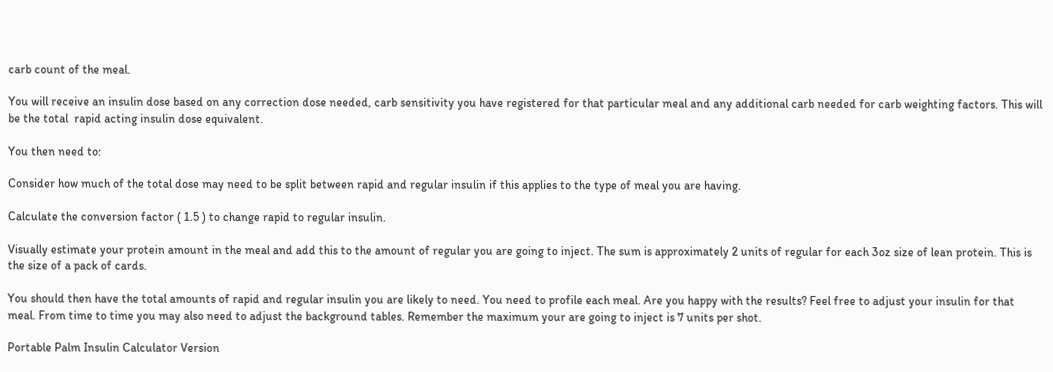carb count of the meal.

You will receive an insulin dose based on any correction dose needed, carb sensitivity you have registered for that particular meal and any additional carb needed for carb weighting factors. This will be the total  rapid acting insulin dose equivalent.

You then need to:

Consider how much of the total dose may need to be split between rapid and regular insulin if this applies to the type of meal you are having.

Calculate the conversion factor ( 1.5 ) to change rapid to regular insulin.

Visually estimate your protein amount in the meal and add this to the amount of regular you are going to inject. The sum is approximately 2 units of regular for each 3oz size of lean protein. This is the size of a pack of cards.

You should then have the total amounts of rapid and regular insulin you are likely to need. You need to profile each meal. Are you happy with the results? Feel free to adjust your insulin for that meal. From time to time you may also need to adjust the background tables. Remember the maximum your are going to inject is 7 units per shot.

Portable Palm Insulin Calculator Version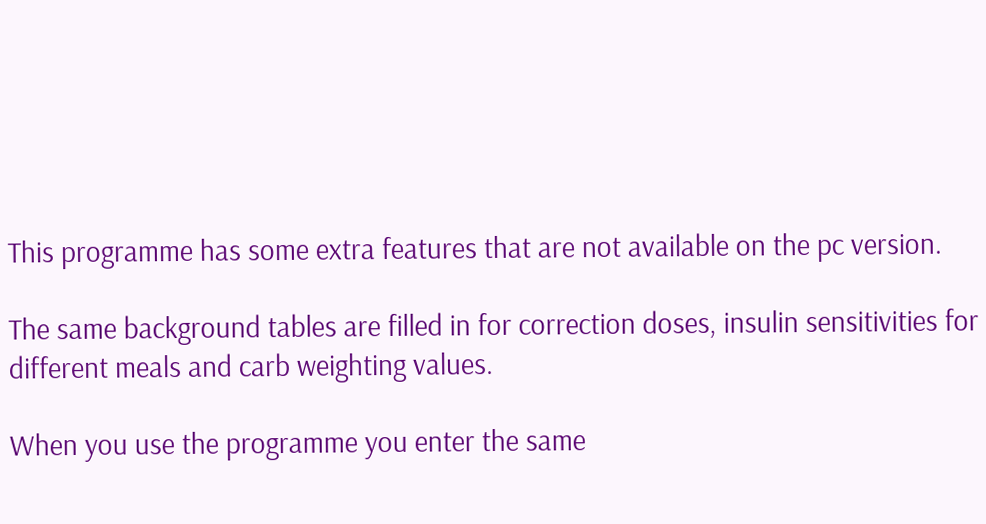This programme has some extra features that are not available on the pc version.

The same background tables are filled in for correction doses, insulin sensitivities for different meals and carb weighting values.

When you use the programme you enter the same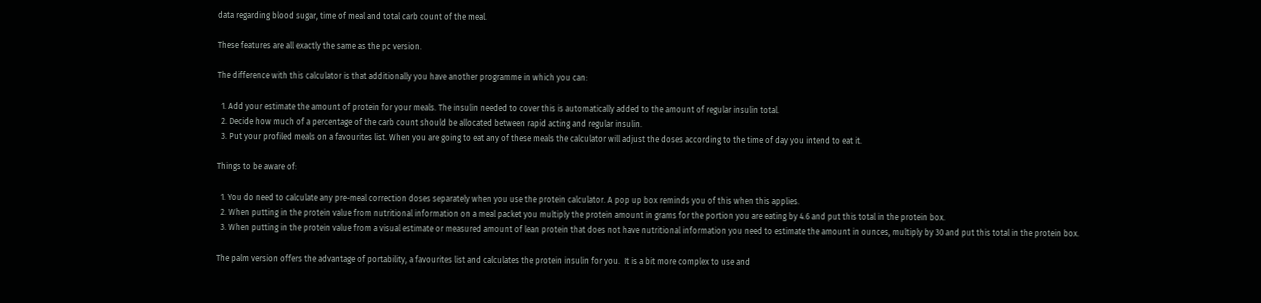data regarding blood sugar, time of meal and total carb count of the meal.

These features are all exactly the same as the pc version.

The difference with this calculator is that additionally you have another programme in which you can:

  1. Add your estimate the amount of protein for your meals. The insulin needed to cover this is automatically added to the amount of regular insulin total.
  2. Decide how much of a percentage of the carb count should be allocated between rapid acting and regular insulin.
  3. Put your profiled meals on a favourites list. When you are going to eat any of these meals the calculator will adjust the doses according to the time of day you intend to eat it.

Things to be aware of:

  1. You do need to calculate any pre-meal correction doses separately when you use the protein calculator. A pop up box reminds you of this when this applies.
  2. When putting in the protein value from nutritional information on a meal packet you multiply the protein amount in grams for the portion you are eating by 4.6 and put this total in the protein box.
  3. When putting in the protein value from a visual estimate or measured amount of lean protein that does not have nutritional information you need to estimate the amount in ounces, multiply by 30 and put this total in the protein box.

The palm version offers the advantage of portability, a favourites list and calculates the protein insulin for you.  It is a bit more complex to use and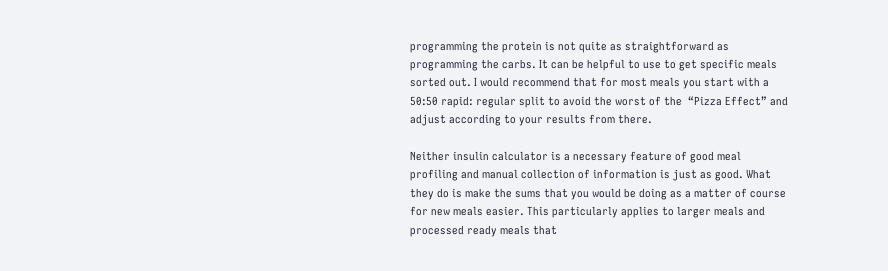programming the protein is not quite as straightforward as programming the carbs. It can be helpful to use to get specific meals sorted out. I would recommend that for most meals you start with a 50:50 rapid: regular split to avoid the worst of the  “Pizza Effect” and adjust according to your results from there.

Neither insulin calculator is a necessary feature of good meal profiling and manual collection of information is just as good. What they do is make the sums that you would be doing as a matter of course for new meals easier. This particularly applies to larger meals and processed ready meals that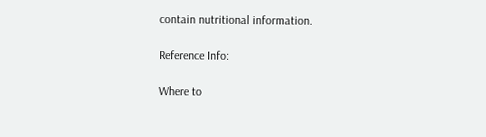contain nutritional information.

Reference Info:

Where to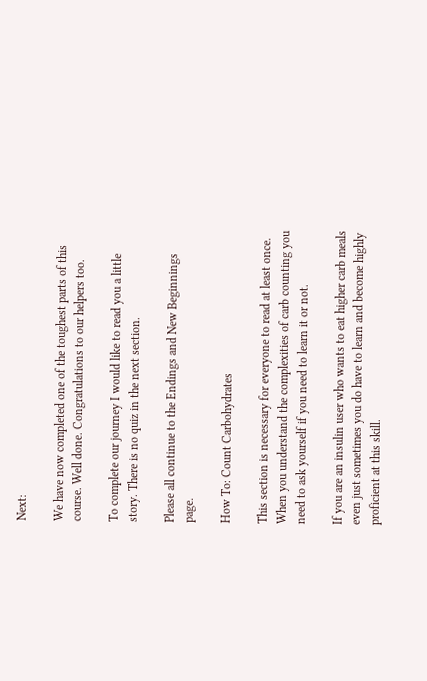Next:

We have now completed one of the toughest parts of this course. Well done. Congratulations to our helpers too.

To complete our journey I would like to read you a little story. There is no quiz in the next section.

Please all continue to the Endings and New Beginnings page.

How To: Count Carbohydrates

This section is necessary for everyone to read at least once. When you understand the complexities of carb counting you need to ask yourself if you need to learn it or not.

If you are an insulin user who wants to eat higher carb meals even just sometimes you do have to learn and become highly proficient at this skill.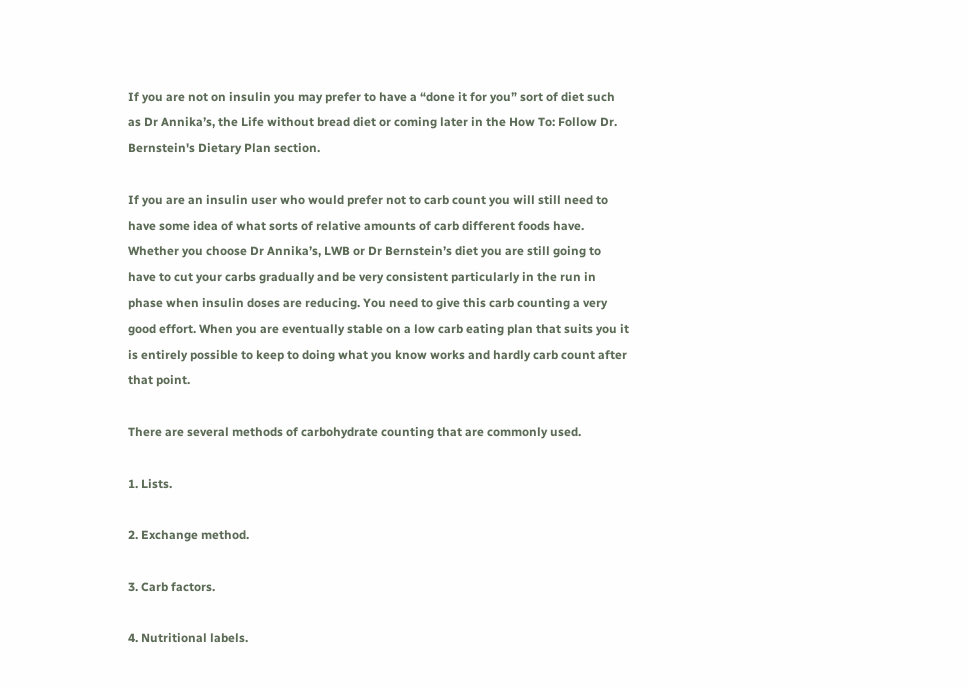If you are not on insulin you may prefer to have a “done it for you” sort of diet such as Dr Annika’s, the Life without bread diet or coming later in the How To: Follow Dr. Bernstein's Dietary Plan section.

If you are an insulin user who would prefer not to carb count you will still need to have some idea of what sorts of relative amounts of carb different foods have. Whether you choose Dr Annika’s, LWB or Dr Bernstein’s diet you are still going to have to cut your carbs gradually and be very consistent particularly in the run in phase when insulin doses are reducing. You need to give this carb counting a very good effort. When you are eventually stable on a low carb eating plan that suits you it is entirely possible to keep to doing what you know works and hardly carb count after that point.

There are several methods of carbohydrate counting that are commonly used.

1. Lists.

2. Exchange method.

3. Carb factors.

4. Nutritional labels.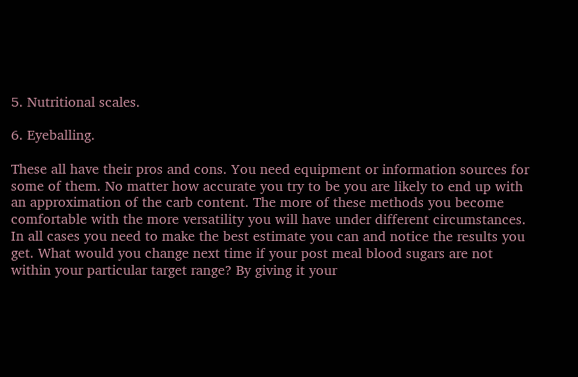5. Nutritional scales.

6. Eyeballing.

These all have their pros and cons. You need equipment or information sources for some of them. No matter how accurate you try to be you are likely to end up with an approximation of the carb content. The more of these methods you become comfortable with the more versatility you will have under different circumstances. In all cases you need to make the best estimate you can and notice the results you get. What would you change next time if your post meal blood sugars are not within your particular target range? By giving it your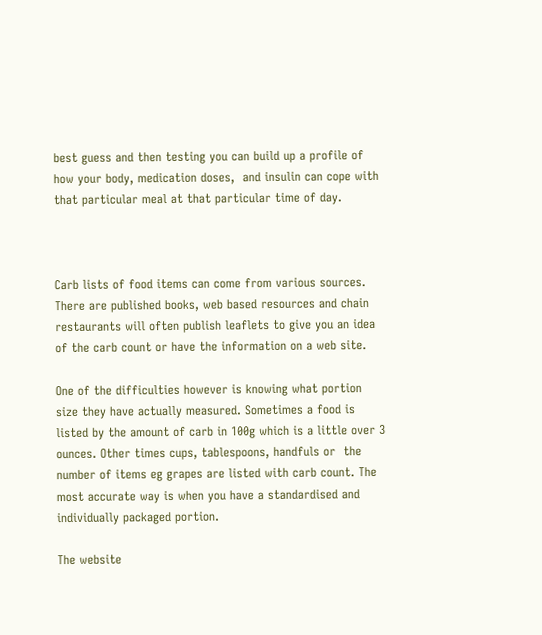best guess and then testing you can build up a profile of how your body, medication doses,  and insulin can cope with that particular meal at that particular time of day.



Carb lists of food items can come from various sources. There are published books, web based resources and chain restaurants will often publish leaflets to give you an idea of the carb count or have the information on a web site.

One of the difficulties however is knowing what portion size they have actually measured. Sometimes a food is listed by the amount of carb in 100g which is a little over 3 ounces. Other times cups, tablespoons, handfuls or  the number of items eg grapes are listed with carb count. The most accurate way is when you have a standardised and individually packaged portion.

The website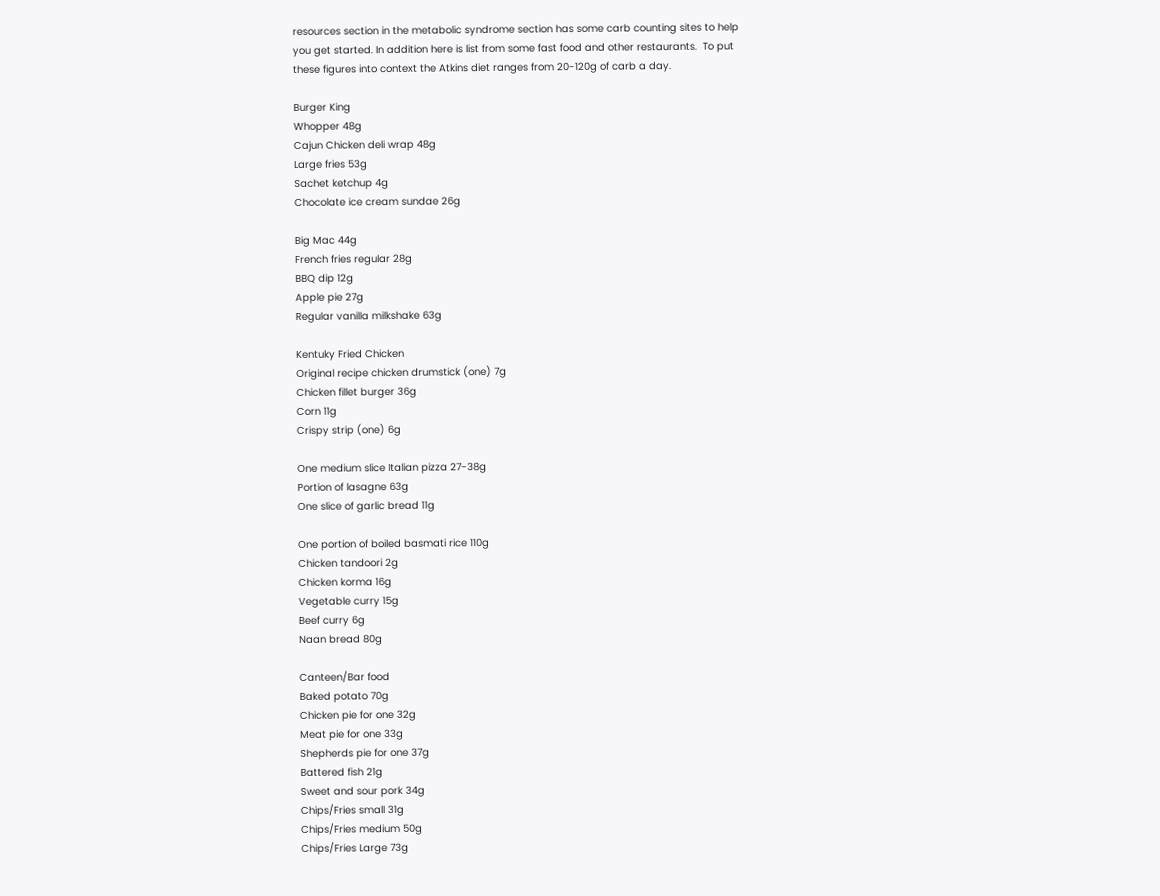resources section in the metabolic syndrome section has some carb counting sites to help you get started. In addition here is list from some fast food and other restaurants.  To put these figures into context the Atkins diet ranges from 20-120g of carb a day.

Burger King
Whopper 48g
Cajun Chicken deli wrap 48g
Large fries 53g
Sachet ketchup 4g
Chocolate ice cream sundae 26g

Big Mac 44g
French fries regular 28g
BBQ dip 12g
Apple pie 27g
Regular vanilla milkshake 63g

Kentuky Fried Chicken
Original recipe chicken drumstick (one) 7g
Chicken fillet burger 36g
Corn 11g
Crispy strip (one) 6g

One medium slice Italian pizza 27-38g
Portion of lasagne 63g
One slice of garlic bread 11g

One portion of boiled basmati rice 110g
Chicken tandoori 2g
Chicken korma 16g
Vegetable curry 15g
Beef curry 6g
Naan bread 80g

Canteen/Bar food
Baked potato 70g
Chicken pie for one 32g
Meat pie for one 33g
Shepherds pie for one 37g
Battered fish 21g
Sweet and sour pork 34g
Chips/Fries small 31g
Chips/Fries medium 50g
Chips/Fries Large 73g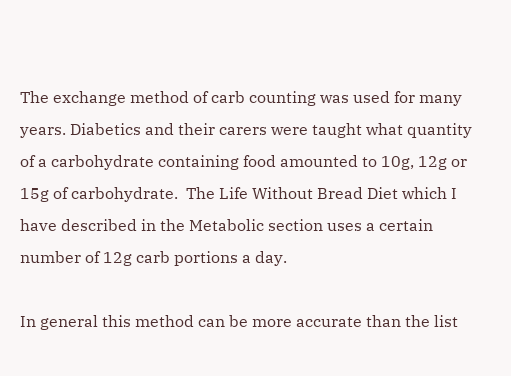The exchange method of carb counting was used for many years. Diabetics and their carers were taught what quantity of a carbohydrate containing food amounted to 10g, 12g or 15g of carbohydrate.  The Life Without Bread Diet which I have described in the Metabolic section uses a certain number of 12g carb portions a day.

In general this method can be more accurate than the list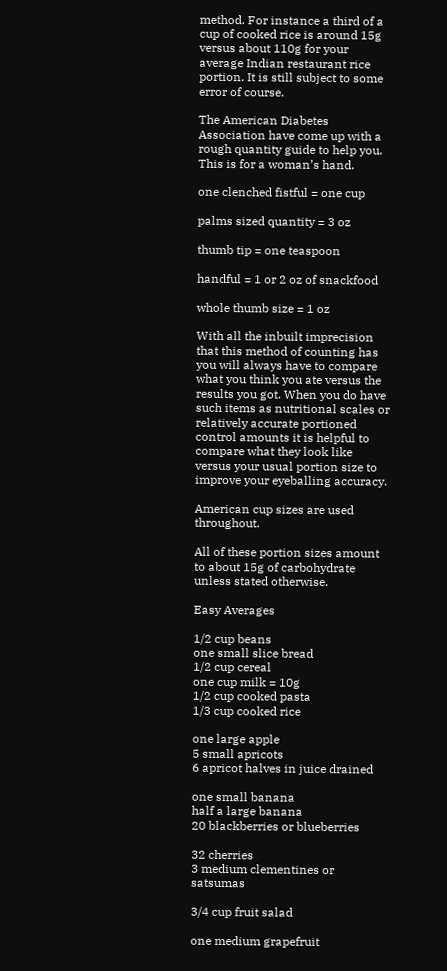method. For instance a third of a cup of cooked rice is around 15g versus about 110g for your average Indian restaurant rice portion. It is still subject to some error of course.

The American Diabetes Association have come up with a rough quantity guide to help you. This is for a woman’s hand.

one clenched fistful = one cup

palms sized quantity = 3 oz

thumb tip = one teaspoon

handful = 1 or 2 oz of snackfood

whole thumb size = 1 oz

With all the inbuilt imprecision that this method of counting has you will always have to compare what you think you ate versus the results you got. When you do have such items as nutritional scales or relatively accurate portioned control amounts it is helpful to compare what they look like versus your usual portion size to improve your eyeballing accuracy.

American cup sizes are used throughout.

All of these portion sizes amount to about 15g of carbohydrate unless stated otherwise.

Easy Averages

1/2 cup beans
one small slice bread
1/2 cup cereal
one cup milk = 10g
1/2 cup cooked pasta
1/3 cup cooked rice

one large apple
5 small apricots
6 apricot halves in juice drained

one small banana
half a large banana
20 blackberries or blueberries

32 cherries
3 medium clementines or satsumas

3/4 cup fruit salad

one medium grapefruit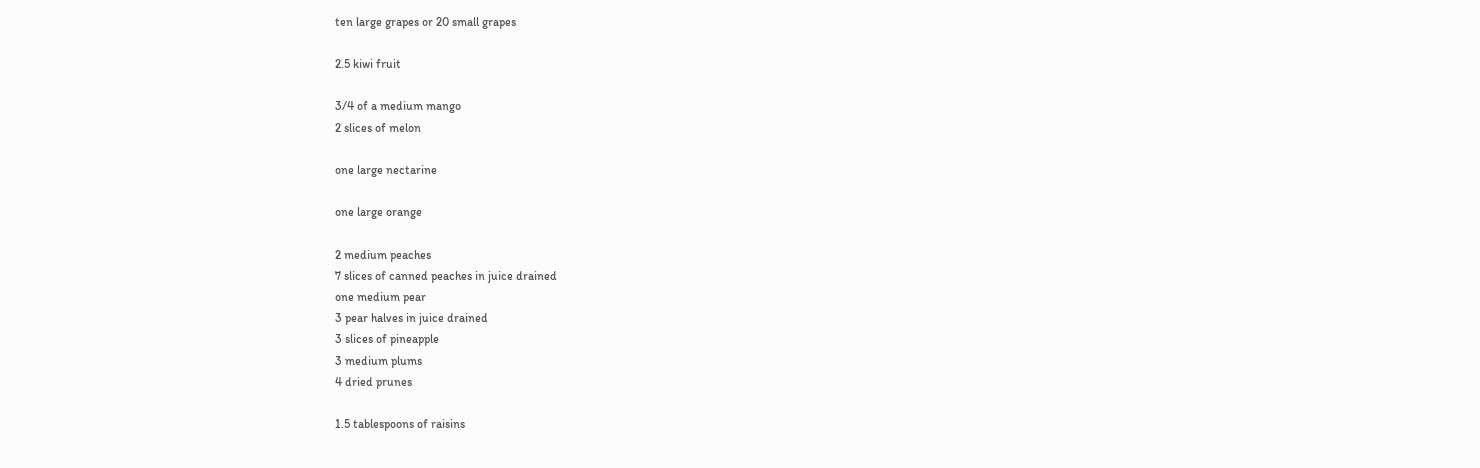ten large grapes or 20 small grapes

2.5 kiwi fruit

3/4 of a medium mango
2 slices of melon

one large nectarine

one large orange

2 medium peaches
7 slices of canned peaches in juice drained
one medium pear
3 pear halves in juice drained
3 slices of pineapple
3 medium plums
4 dried prunes

1.5 tablespoons of raisins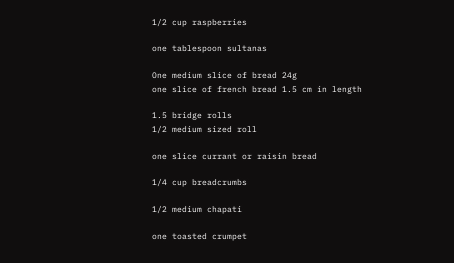1/2 cup raspberries

one tablespoon sultanas

One medium slice of bread 24g
one slice of french bread 1.5 cm in length

1.5 bridge rolls
1/2 medium sized roll

one slice currant or raisin bread

1/4 cup breadcrumbs

1/2 medium chapati

one toasted crumpet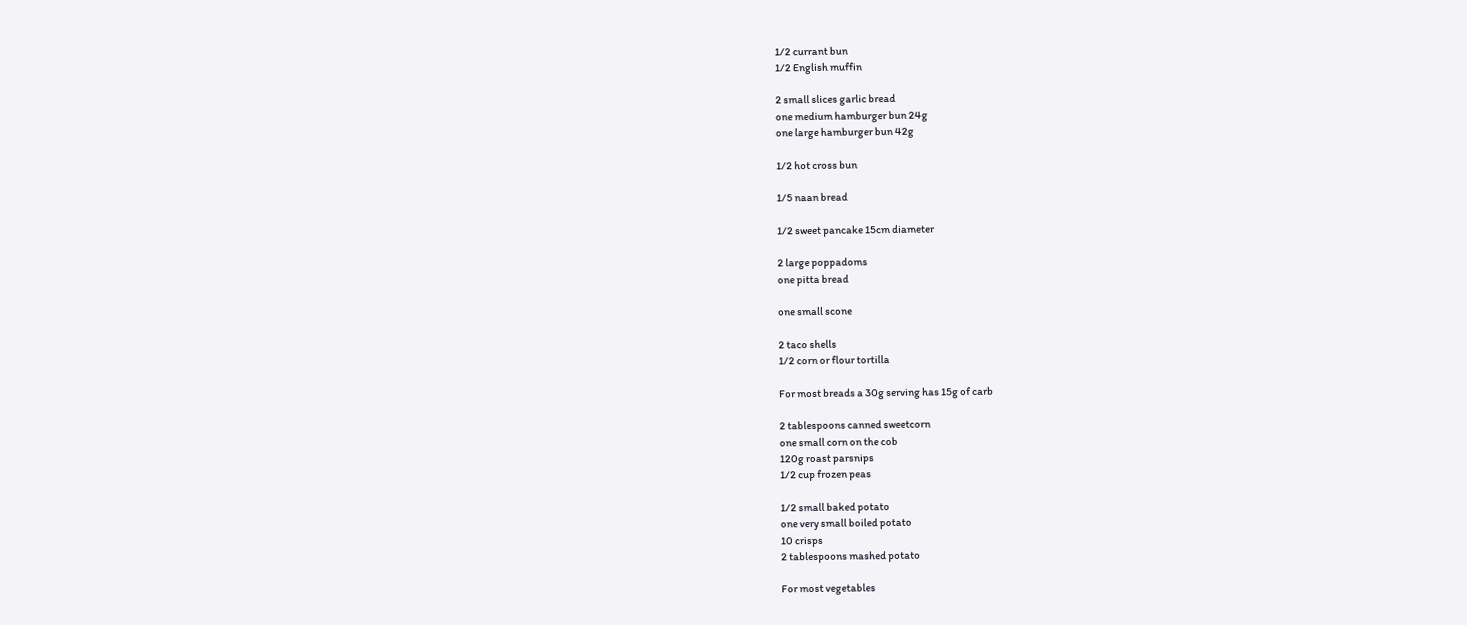1/2 currant bun
1/2 English muffin

2 small slices garlic bread
one medium hamburger bun 24g
one large hamburger bun 42g

1/2 hot cross bun

1/5 naan bread

1/2 sweet pancake 15cm diameter

2 large poppadoms
one pitta bread

one small scone

2 taco shells
1/2 corn or flour tortilla

For most breads a 30g serving has 15g of carb

2 tablespoons canned sweetcorn
one small corn on the cob
120g roast parsnips
1/2 cup frozen peas

1/2 small baked potato
one very small boiled potato
10 crisps
2 tablespoons mashed potato

For most vegetables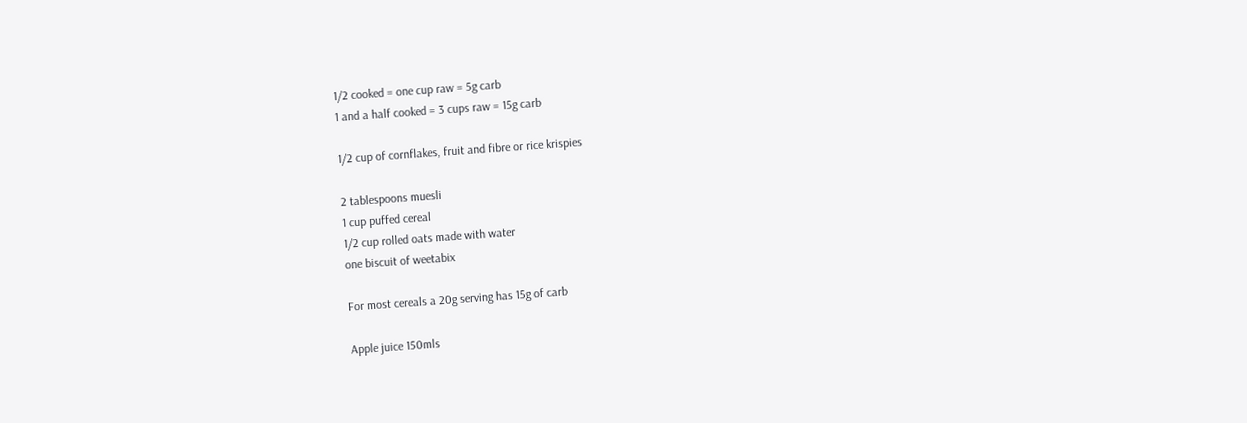1/2 cooked = one cup raw = 5g carb
1 and a half cooked = 3 cups raw = 15g carb

1/2 cup of cornflakes, fruit and fibre or rice krispies

2 tablespoons muesli
1 cup puffed cereal
1/2 cup rolled oats made with water
one biscuit of weetabix

For most cereals a 20g serving has 15g of carb

Apple juice 150mls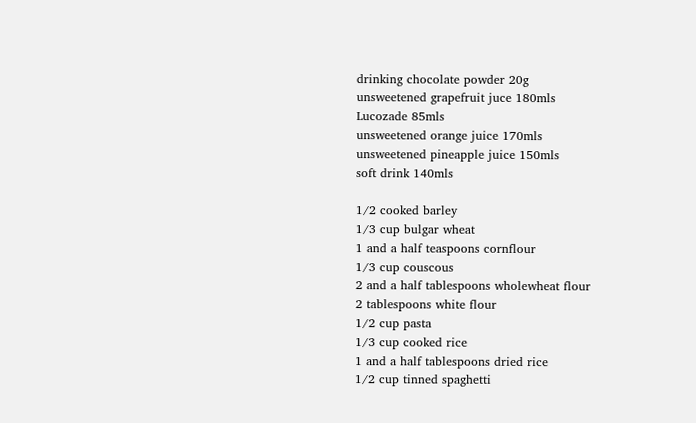drinking chocolate powder 20g
unsweetened grapefruit juce 180mls
Lucozade 85mls
unsweetened orange juice 170mls
unsweetened pineapple juice 150mls
soft drink 140mls

1/2 cooked barley
1/3 cup bulgar wheat
1 and a half teaspoons cornflour
1/3 cup couscous
2 and a half tablespoons wholewheat flour
2 tablespoons white flour
1/2 cup pasta
1/3 cup cooked rice
1 and a half tablespoons dried rice
1/2 cup tinned spaghetti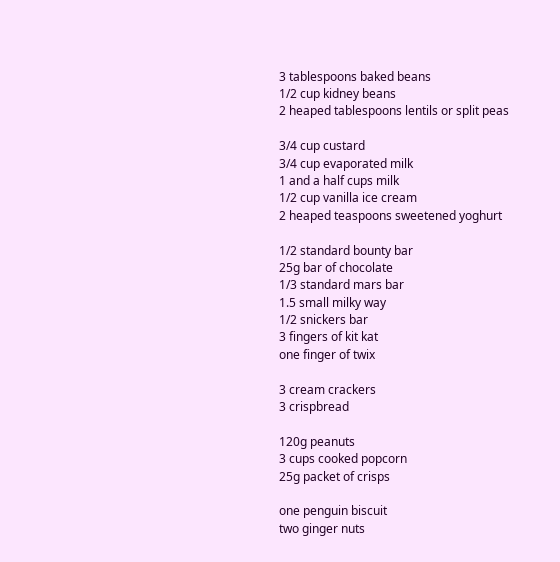3 tablespoons baked beans
1/2 cup kidney beans
2 heaped tablespoons lentils or split peas

3/4 cup custard
3/4 cup evaporated milk
1 and a half cups milk
1/2 cup vanilla ice cream
2 heaped teaspoons sweetened yoghurt

1/2 standard bounty bar
25g bar of chocolate
1/3 standard mars bar
1.5 small milky way
1/2 snickers bar
3 fingers of kit kat
one finger of twix

3 cream crackers
3 crispbread

120g peanuts
3 cups cooked popcorn
25g packet of crisps

one penguin biscuit
two ginger nuts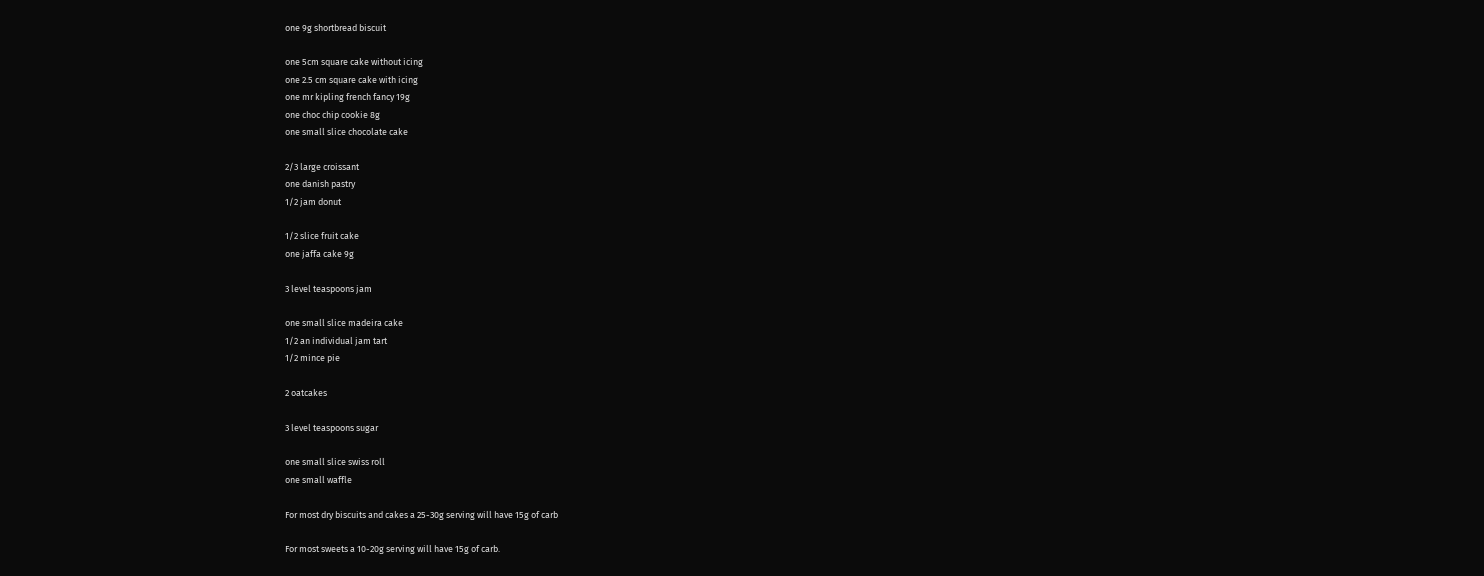one 9g shortbread biscuit

one 5cm square cake without icing
one 2.5 cm square cake with icing
one mr kipling french fancy 19g
one choc chip cookie 8g
one small slice chocolate cake

2/3 large croissant
one danish pastry
1/2 jam donut

1/2 slice fruit cake
one jaffa cake 9g

3 level teaspoons jam

one small slice madeira cake
1/2 an individual jam tart
1/2 mince pie

2 oatcakes

3 level teaspoons sugar

one small slice swiss roll
one small waffle

For most dry biscuits and cakes a 25-30g serving will have 15g of carb

For most sweets a 10-20g serving will have 15g of carb.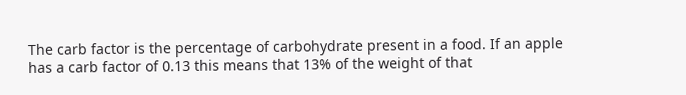The carb factor is the percentage of carbohydrate present in a food. If an apple has a carb factor of 0.13 this means that 13% of the weight of that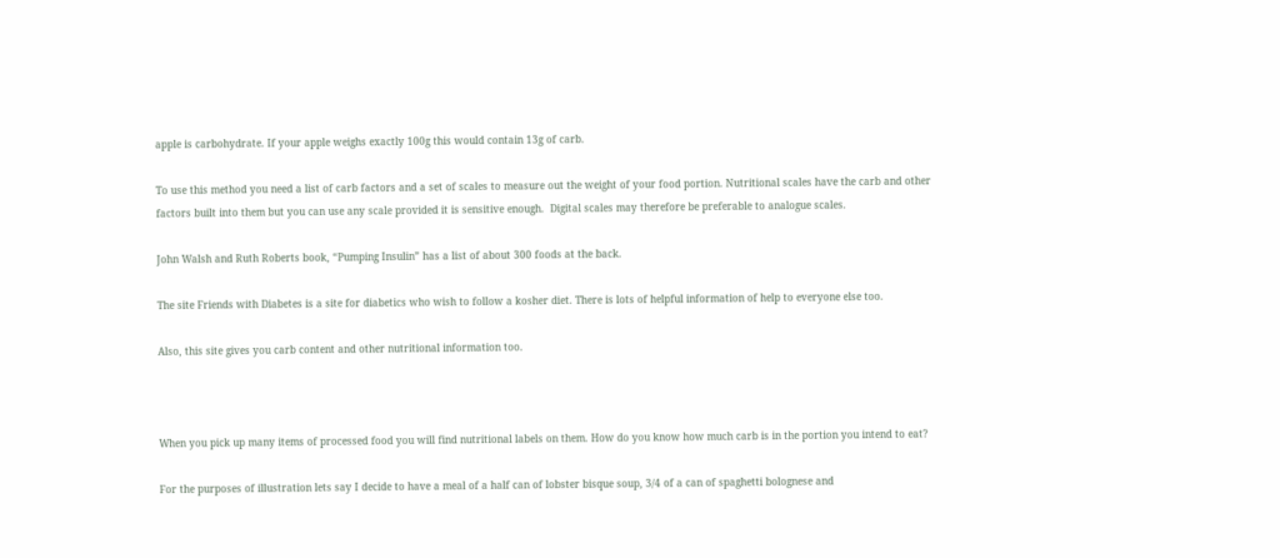apple is carbohydrate. If your apple weighs exactly 100g this would contain 13g of carb.

To use this method you need a list of carb factors and a set of scales to measure out the weight of your food portion. Nutritional scales have the carb and other factors built into them but you can use any scale provided it is sensitive enough.  Digital scales may therefore be preferable to analogue scales.

John Walsh and Ruth Roberts book, “Pumping Insulin” has a list of about 300 foods at the back.

The site Friends with Diabetes is a site for diabetics who wish to follow a kosher diet. There is lots of helpful information of help to everyone else too.

Also, this site gives you carb content and other nutritional information too.



When you pick up many items of processed food you will find nutritional labels on them. How do you know how much carb is in the portion you intend to eat?

For the purposes of illustration lets say I decide to have a meal of a half can of lobster bisque soup, 3/4 of a can of spaghetti bolognese and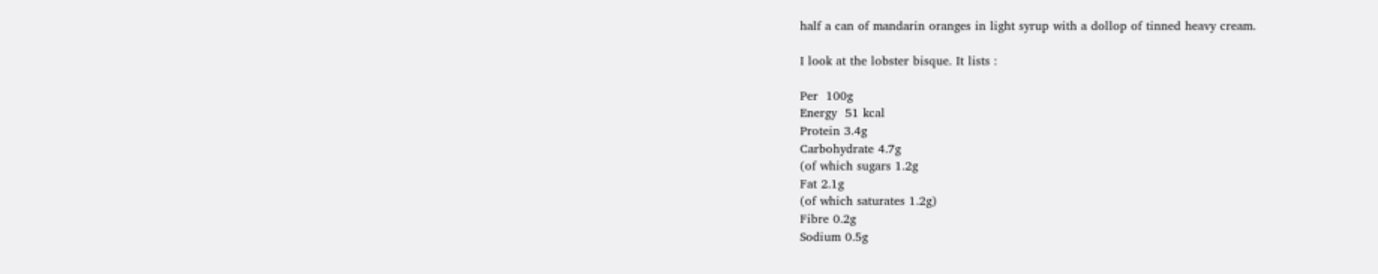half a can of mandarin oranges in light syrup with a dollop of tinned heavy cream.

I look at the lobster bisque. It lists :

Per  100g
Energy  51 kcal
Protein 3.4g
Carbohydrate 4.7g
(of which sugars 1.2g
Fat 2.1g
(of which saturates 1.2g)
Fibre 0.2g
Sodium 0.5g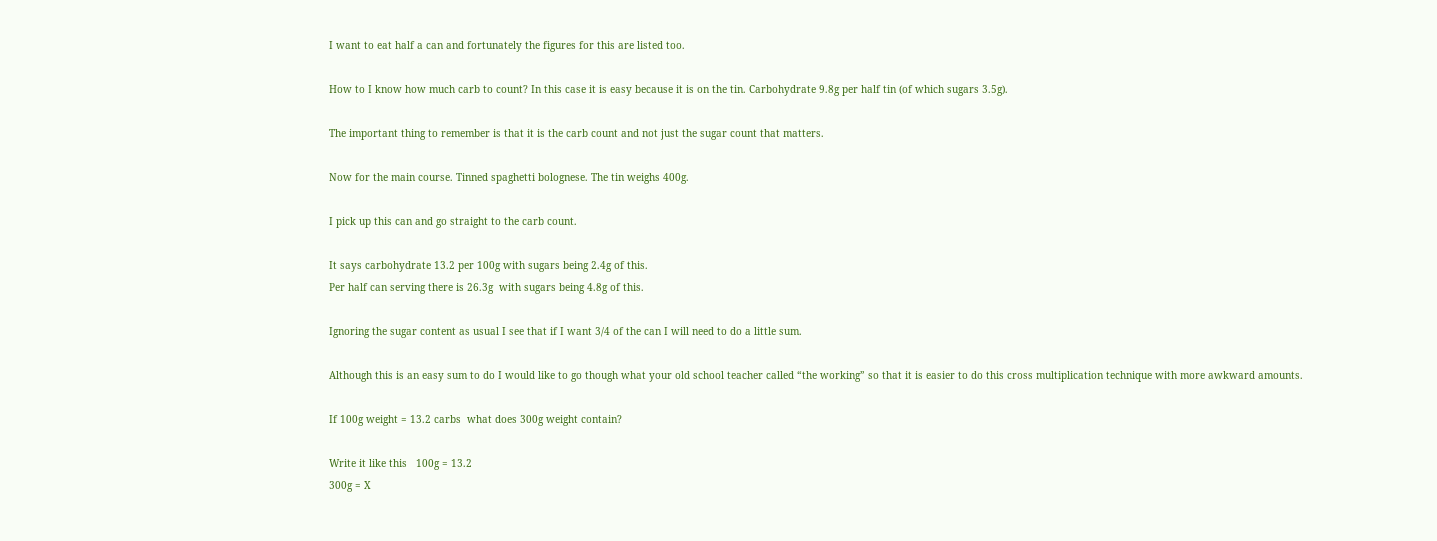I want to eat half a can and fortunately the figures for this are listed too.

How to I know how much carb to count? In this case it is easy because it is on the tin. Carbohydrate 9.8g per half tin (of which sugars 3.5g).

The important thing to remember is that it is the carb count and not just the sugar count that matters.

Now for the main course. Tinned spaghetti bolognese. The tin weighs 400g.

I pick up this can and go straight to the carb count.

It says carbohydrate 13.2 per 100g with sugars being 2.4g of this.
Per half can serving there is 26.3g  with sugars being 4.8g of this.

Ignoring the sugar content as usual I see that if I want 3/4 of the can I will need to do a little sum.

Although this is an easy sum to do I would like to go though what your old school teacher called “the working” so that it is easier to do this cross multiplication technique with more awkward amounts.

If 100g weight = 13.2 carbs  what does 300g weight contain?

Write it like this   100g = 13.2
300g = X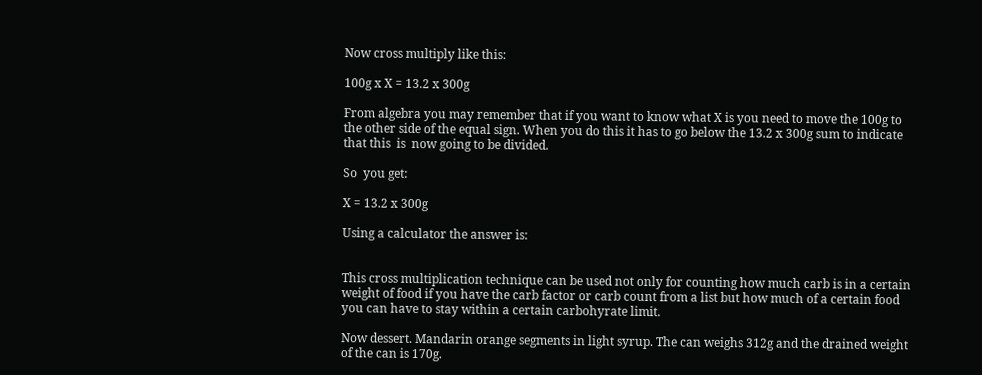Now cross multiply like this:

100g x X = 13.2 x 300g

From algebra you may remember that if you want to know what X is you need to move the 100g to the other side of the equal sign. When you do this it has to go below the 13.2 x 300g sum to indicate that this  is  now going to be divided.

So  you get:

X = 13.2 x 300g

Using a calculator the answer is:


This cross multiplication technique can be used not only for counting how much carb is in a certain weight of food if you have the carb factor or carb count from a list but how much of a certain food you can have to stay within a certain carbohyrate limit.

Now dessert. Mandarin orange segments in light syrup. The can weighs 312g and the drained weight of the can is 170g.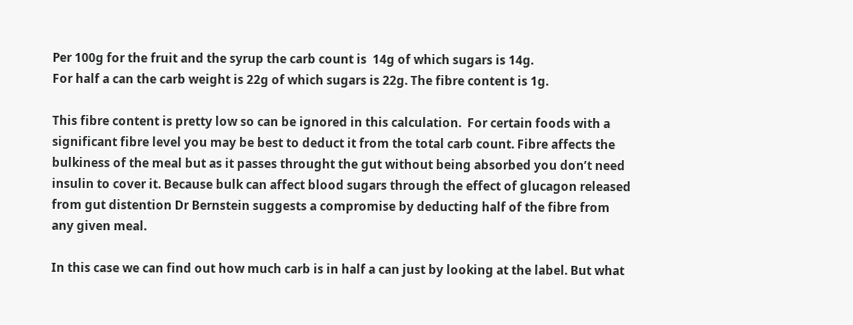Per 100g for the fruit and the syrup the carb count is  14g of which sugars is 14g.
For half a can the carb weight is 22g of which sugars is 22g. The fibre content is 1g.

This fibre content is pretty low so can be ignored in this calculation.  For certain foods with a significant fibre level you may be best to deduct it from the total carb count. Fibre affects the bulkiness of the meal but as it passes throught the gut without being absorbed you don’t need insulin to cover it. Because bulk can affect blood sugars through the effect of glucagon released from gut distention Dr Bernstein suggests a compromise by deducting half of the fibre from any given meal.

In this case we can find out how much carb is in half a can just by looking at the label. But what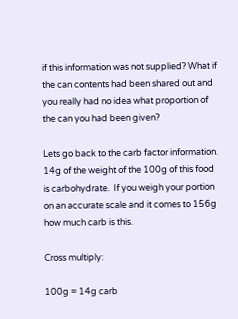if this information was not supplied? What if the can contents had been shared out and you really had no idea what proportion of the can you had been given?

Lets go back to the carb factor information. 14g of the weight of the 100g of this food is carbohydrate.  If you weigh your portion on an accurate scale and it comes to 156g how much carb is this.

Cross multiply:

100g = 14g carb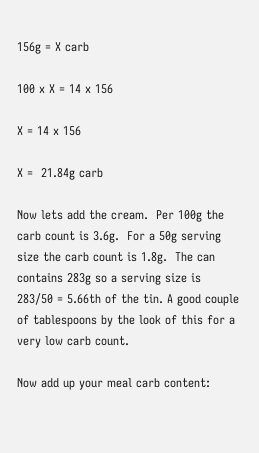156g = X carb

100 x X = 14 x 156

X = 14 x 156

X =  21.84g carb

Now lets add the cream.  Per 100g the carb count is 3.6g.  For a 50g serving size the carb count is 1.8g.  The can contains 283g so a serving size is  283/50 = 5.66th of the tin. A good couple of tablespoons by the look of this for a very low carb count.

Now add up your meal carb content: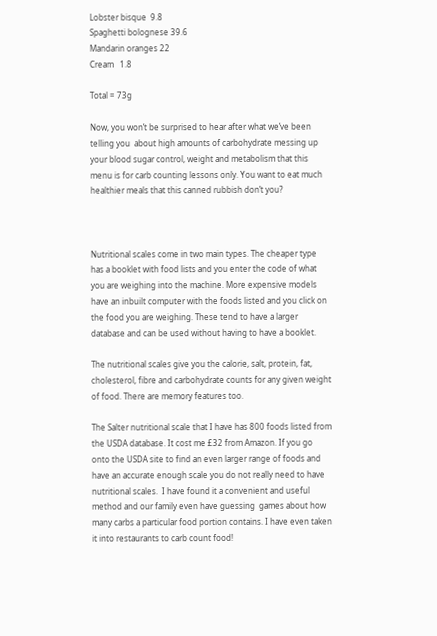Lobster bisque  9.8
Spaghetti bolognese 39.6
Mandarin oranges 22
Cream   1.8

Total = 73g

Now, you won’t be surprised to hear after what we’ve been telling you  about high amounts of carbohydrate messing up your blood sugar control, weight and metabolism that this menu is for carb counting lessons only. You want to eat much healthier meals that this canned rubbish don’t you?



Nutritional scales come in two main types. The cheaper type has a booklet with food lists and you enter the code of what you are weighing into the machine. More expensive models have an inbuilt computer with the foods listed and you click on the food you are weighing. These tend to have a larger database and can be used without having to have a booklet.

The nutritional scales give you the calorie, salt, protein, fat, cholesterol, fibre and carbohydrate counts for any given weight of food. There are memory features too.

The Salter nutritional scale that I have has 800 foods listed from the USDA database. It cost me £32 from Amazon. If you go onto the USDA site to find an even larger range of foods and have an accurate enough scale you do not really need to have nutritional scales.  I have found it a convenient and useful method and our family even have guessing  games about how many carbs a particular food portion contains. I have even taken it into restaurants to carb count food!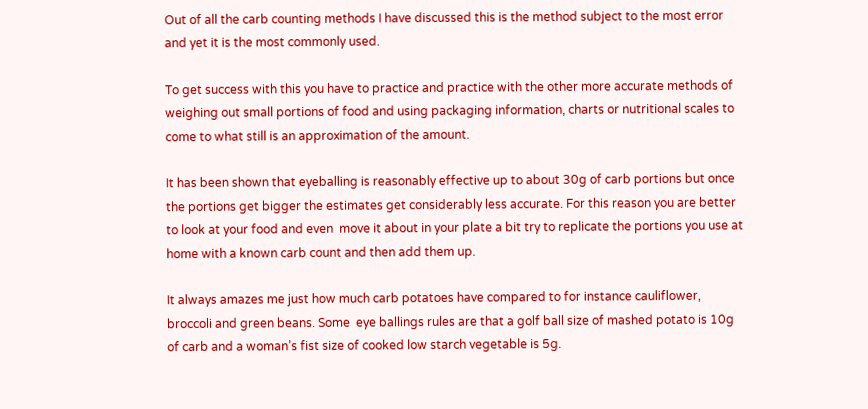Out of all the carb counting methods I have discussed this is the method subject to the most error and yet it is the most commonly used.

To get success with this you have to practice and practice with the other more accurate methods of weighing out small portions of food and using packaging information, charts or nutritional scales to come to what still is an approximation of the amount.

It has been shown that eyeballing is reasonably effective up to about 30g of carb portions but once the portions get bigger the estimates get considerably less accurate. For this reason you are better to look at your food and even  move it about in your plate a bit try to replicate the portions you use at home with a known carb count and then add them up.

It always amazes me just how much carb potatoes have compared to for instance cauliflower, broccoli and green beans. Some  eye ballings rules are that a golf ball size of mashed potato is 10g of carb and a woman’s fist size of cooked low starch vegetable is 5g.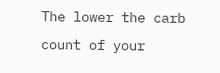The lower the carb count of your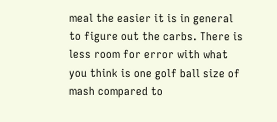meal the easier it is in general to figure out the carbs. There is less room for error with what you think is one golf ball size of mash compared to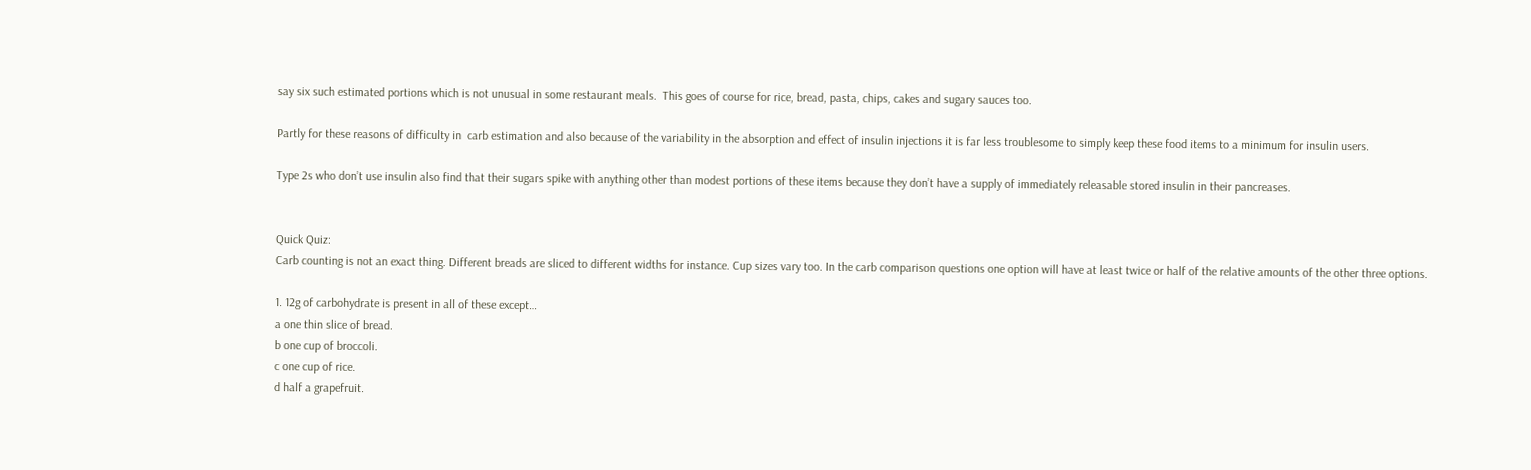say six such estimated portions which is not unusual in some restaurant meals.  This goes of course for rice, bread, pasta, chips, cakes and sugary sauces too.

Partly for these reasons of difficulty in  carb estimation and also because of the variability in the absorption and effect of insulin injections it is far less troublesome to simply keep these food items to a minimum for insulin users.

Type 2s who don’t use insulin also find that their sugars spike with anything other than modest portions of these items because they don’t have a supply of immediately releasable stored insulin in their pancreases.


Quick Quiz:
Carb counting is not an exact thing. Different breads are sliced to different widths for instance. Cup sizes vary too. In the carb comparison questions one option will have at least twice or half of the relative amounts of the other three options.

1. 12g of carbohydrate is present in all of these except…
a one thin slice of bread.
b one cup of broccoli.
c one cup of rice.
d half a grapefruit.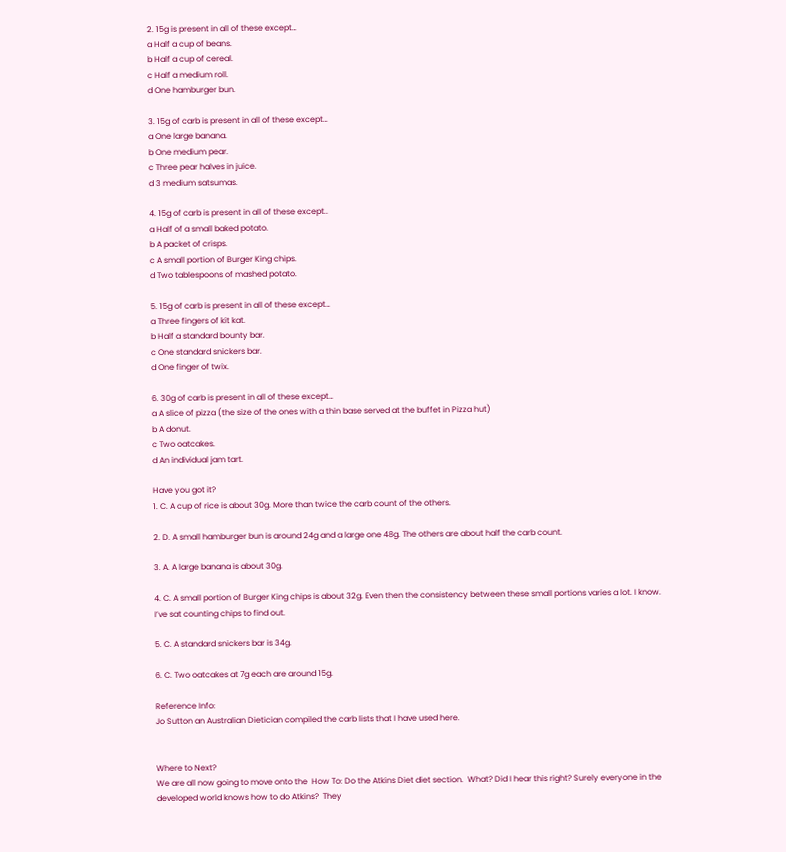2. 15g is present in all of these except…
a Half a cup of beans.
b Half a cup of cereal.
c Half a medium roll.
d One hamburger bun.

3. 15g of carb is present in all of these except…
a One large banana.
b One medium pear.
c Three pear halves in juice.
d 3 medium satsumas.

4. 15g of carb is present in all of these except..
a Half of a small baked potato.
b A packet of crisps.
c A small portion of Burger King chips.
d Two tablespoons of mashed potato.

5. 15g of carb is present in all of these except…
a Three fingers of kit kat.
b Half a standard bounty bar.
c One standard snickers bar.
d One finger of twix.

6. 30g of carb is present in all of these except…
a A slice of pizza (the size of the ones with a thin base served at the buffet in Pizza hut)
b A donut.
c Two oatcakes.
d An individual jam tart.

Have you got it?
1. C. A cup of rice is about 30g. More than twice the carb count of the others.

2. D. A small hamburger bun is around 24g and a large one 48g. The others are about half the carb count.

3. A. A large banana is about 30g.

4. C. A small portion of Burger King chips is about 32g. Even then the consistency between these small portions varies a lot. I know. I’ve sat counting chips to find out.

5. C. A standard snickers bar is 34g.

6. C. Two oatcakes at 7g each are around 15g.

Reference Info:
Jo Sutton an Australian Dietician compiled the carb lists that I have used here.


Where to Next?
We are all now going to move onto the  How To: Do the Atkins Diet diet section.  What? Did I hear this right? Surely everyone in the developed world knows how to do Atkins?  They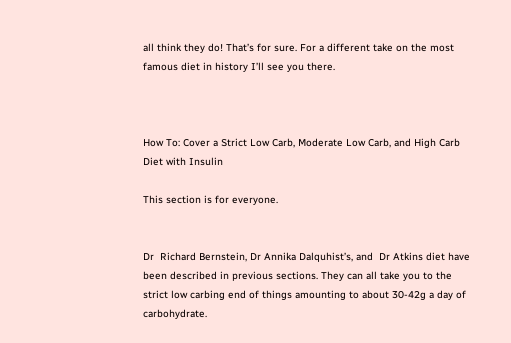all think they do! That’s for sure. For a different take on the most famous diet in history I’ll see you there.



How To: Cover a Strict Low Carb, Moderate Low Carb, and High Carb Diet with Insulin

This section is for everyone.


Dr  Richard Bernstein, Dr Annika Dalquhist’s, and  Dr Atkins diet have been described in previous sections. They can all take you to the strict low carbing end of things amounting to about 30-42g a day of carbohydrate.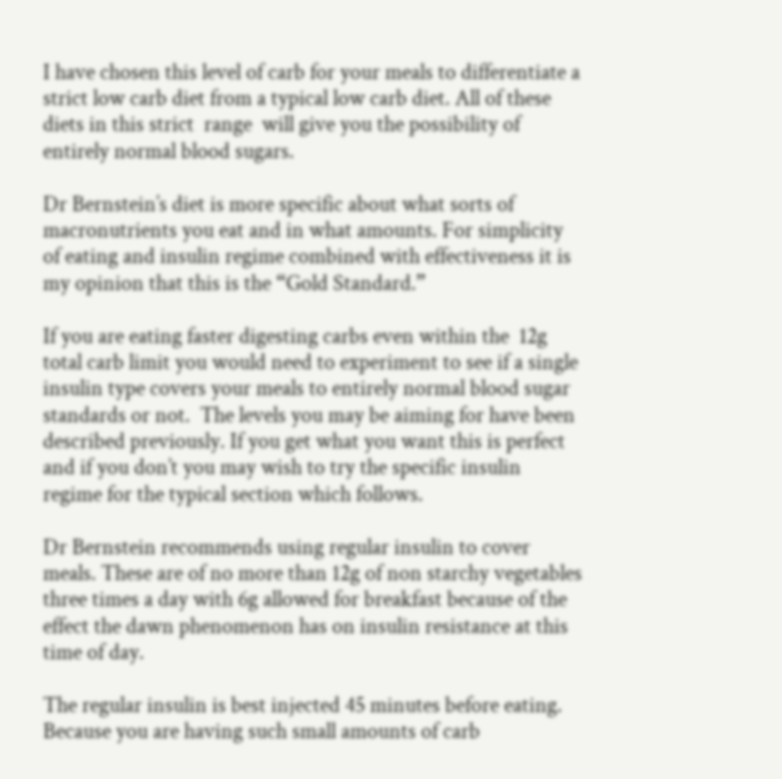I have chosen this level of carb for your meals to differentiate a strict low carb diet from a typical low carb diet. All of these diets in this strict  range  will give you the possibility of entirely normal blood sugars.

Dr Bernstein’s diet is more specific about what sorts of macronutrients you eat and in what amounts. For simplicity of eating and insulin regime combined with effectiveness it is my opinion that this is the “Gold Standard.”

If you are eating faster digesting carbs even within the  12g total carb limit you would need to experiment to see if a single insulin type covers your meals to entirely normal blood sugar standards or not.  The levels you may be aiming for have been described previously. If you get what you want this is perfect and if you don’t you may wish to try the specific insulin regime for the typical section which follows.

Dr Bernstein recommends using regular insulin to cover meals. These are of no more than 12g of non starchy vegetables three times a day with 6g allowed for breakfast because of the effect the dawn phenomenon has on insulin resistance at this time of day.

The regular insulin is best injected 45 minutes before eating. Because you are having such small amounts of carb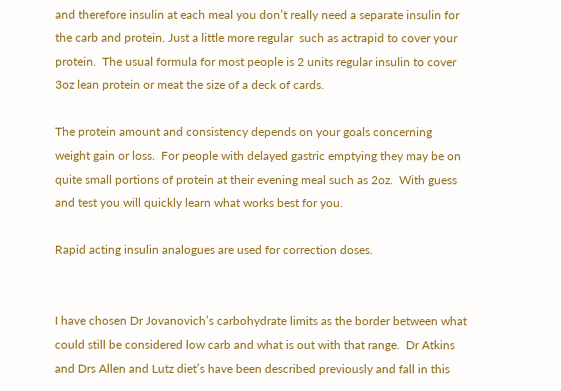and therefore insulin at each meal you don’t really need a separate insulin for the carb and protein. Just a little more regular  such as actrapid to cover your protein.  The usual formula for most people is 2 units regular insulin to cover 3oz lean protein or meat the size of a deck of cards.

The protein amount and consistency depends on your goals concerning weight gain or loss.  For people with delayed gastric emptying they may be on quite small portions of protein at their evening meal such as 2oz.  With guess and test you will quickly learn what works best for you.

Rapid acting insulin analogues are used for correction doses.


I have chosen Dr Jovanovich’s carbohydrate limits as the border between what could still be considered low carb and what is out with that range.  Dr Atkins and Drs Allen and Lutz diet’s have been described previously and fall in this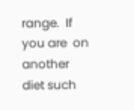range.  If you are  on another diet such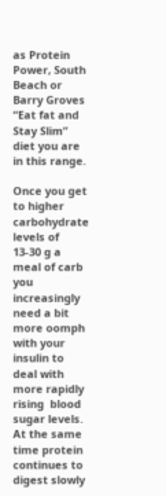as Protein Power, South Beach or Barry Groves “Eat fat and Stay Slim” diet you are in this range.

Once you get to higher carbohydrate levels of 13-30 g a meal of carb you increasingly need a bit more oomph with your insulin to deal with more rapidly rising  blood sugar levels.  At the same time protein continues to digest slowly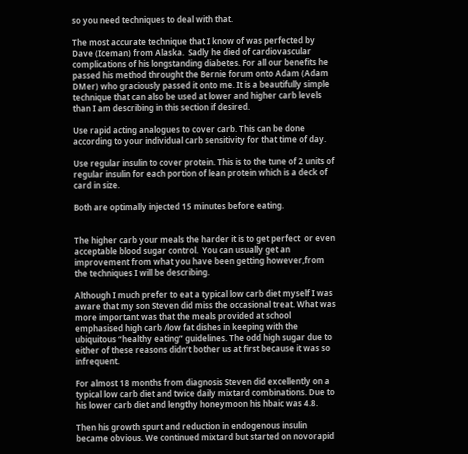so you need techniques to deal with that.

The most accurate technique that I know of was perfected by Dave (Iceman) from Alaska.  Sadly he died of cardiovascular complications of his longstanding diabetes. For all our benefits he passed his method throught the Bernie forum onto Adam (Adam DMer) who graciously passed it onto me. It is a beautifully simple technique that can also be used at lower and higher carb levels than I am describing in this section if desired.

Use rapid acting analogues to cover carb. This can be done according to your individual carb sensitivity for that time of day.

Use regular insulin to cover protein. This is to the tune of 2 units of regular insulin for each portion of lean protein which is a deck of card in size.

Both are optimally injected 15 minutes before eating.


The higher carb your meals the harder it is to get perfect  or even acceptable blood sugar control.  You can usually get an improvement from what you have been getting however,from the techniques I will be describing.

Although I much prefer to eat a typical low carb diet myself I was aware that my son Steven did miss the occasional treat. What was more important was that the meals provided at school emphasised high carb /low fat dishes in keeping with the ubiquitous “healthy eating” guidelines. The odd high sugar due to either of these reasons didn’t bother us at first because it was so infrequent.

For almost 18 months from diagnosis Steven did excellently on a typical low carb diet and twice daily mixtard combinations. Due to his lower carb diet and lengthy honeymoon his hbaic was 4.8.

Then his growth spurt and reduction in endogenous insulin became obvious. We continued mixtard but started on novorapid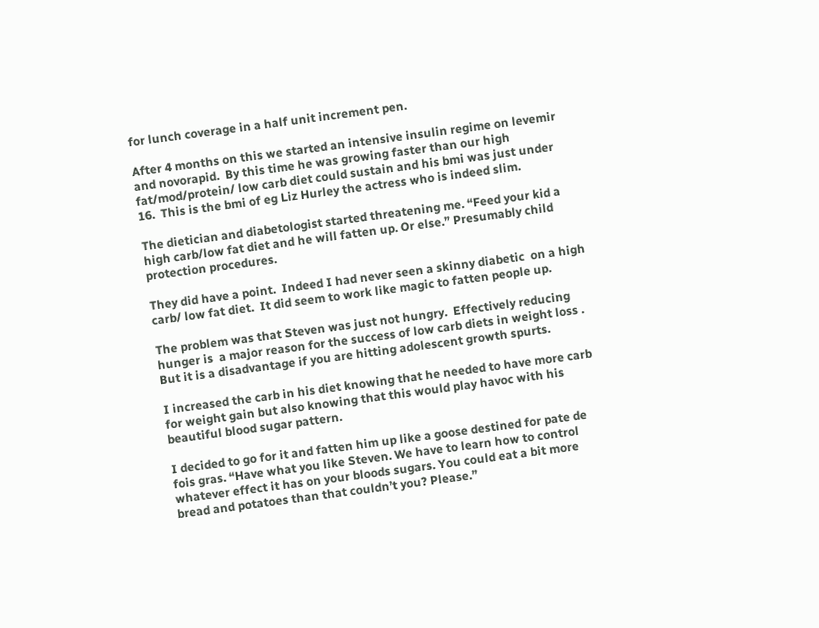for lunch coverage in a half unit increment pen.

After 4 months on this we started an intensive insulin regime on levemir and novorapid.  By this time he was growing faster than our high fat/mod/protein/ low carb diet could sustain and his bmi was just under 16.  This is the bmi of eg Liz Hurley the actress who is indeed slim.

The dietician and diabetologist started threatening me. “Feed your kid a high carb/low fat diet and he will fatten up. Or else.” Presumably child protection procedures.

They did have a point.  Indeed I had never seen a skinny diabetic  on a high carb/ low fat diet.  It did seem to work like magic to fatten people up.

The problem was that Steven was just not hungry.  Effectively reducing hunger is  a major reason for the success of low carb diets in weight loss . But it is a disadvantage if you are hitting adolescent growth spurts.

I increased the carb in his diet knowing that he needed to have more carb for weight gain but also knowing that this would play havoc with his beautiful blood sugar pattern.

I decided to go for it and fatten him up like a goose destined for pate de fois gras. “Have what you like Steven. We have to learn how to control whatever effect it has on your bloods sugars. You could eat a bit more bread and potatoes than that couldn’t you? Please.”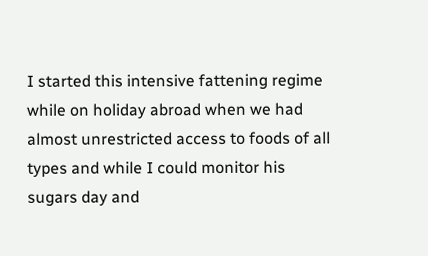I started this intensive fattening regime while on holiday abroad when we had almost unrestricted access to foods of all types and while I could monitor his sugars day and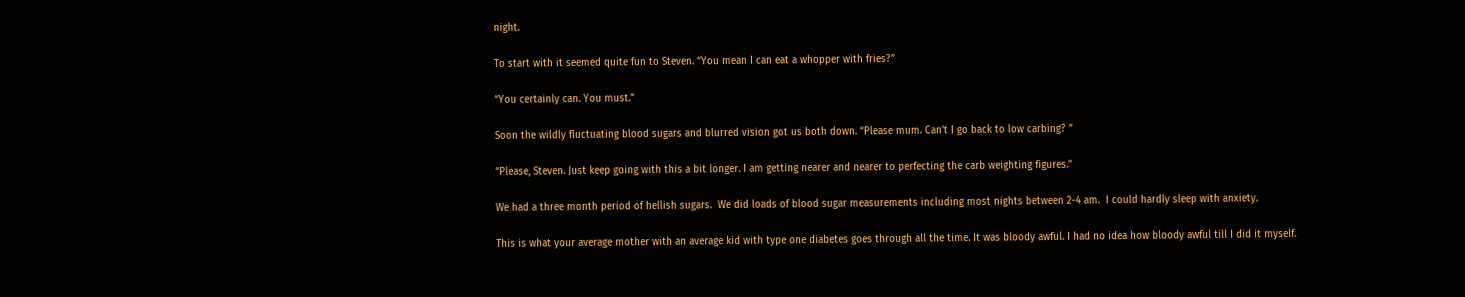night.

To start with it seemed quite fun to Steven. “You mean I can eat a whopper with fries?”

“You certainly can. You must.”

Soon the wildly fluctuating blood sugars and blurred vision got us both down. “Please mum. Can’t I go back to low carbing? ”

“Please, Steven. Just keep going with this a bit longer. I am getting nearer and nearer to perfecting the carb weighting figures.”

We had a three month period of hellish sugars.  We did loads of blood sugar measurements including most nights between 2-4 am.  I could hardly sleep with anxiety.

This is what your average mother with an average kid with type one diabetes goes through all the time. It was bloody awful. I had no idea how bloody awful till I did it myself.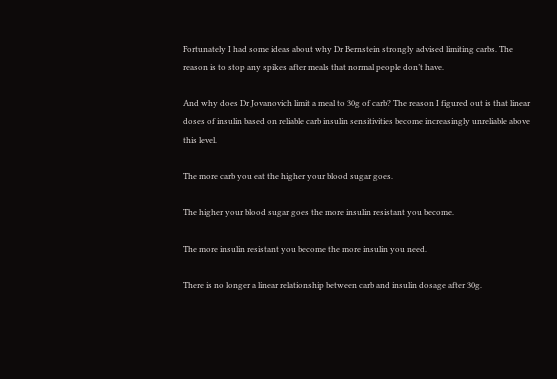Fortunately I had some ideas about why Dr Bernstein strongly advised limiting carbs. The reason is to stop any spikes after meals that normal people don’t have.

And why does Dr Jovanovich limit a meal to 30g of carb? The reason I figured out is that linear doses of insulin based on reliable carb insulin sensitivities become increasingly unreliable above this level.

The more carb you eat the higher your blood sugar goes.

The higher your blood sugar goes the more insulin resistant you become.

The more insulin resistant you become the more insulin you need.

There is no longer a linear relationship between carb and insulin dosage after 30g.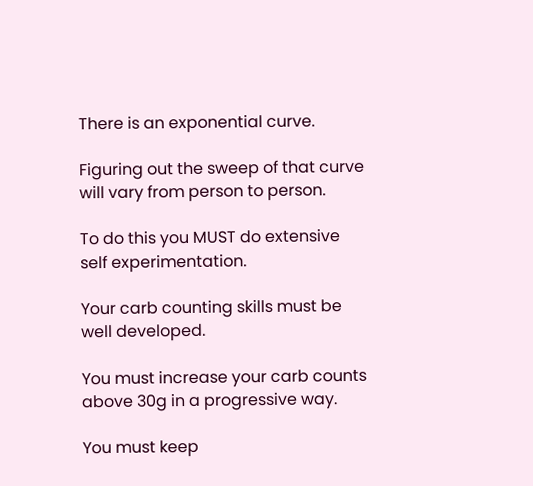There is an exponential curve.

Figuring out the sweep of that curve will vary from person to person.

To do this you MUST do extensive self experimentation.

Your carb counting skills must be well developed.

You must increase your carb counts above 30g in a progressive way.

You must keep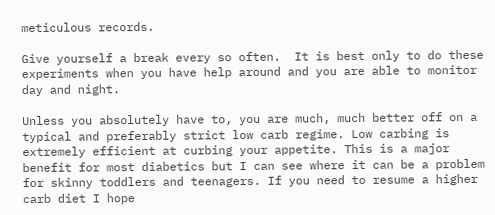meticulous records.

Give yourself a break every so often.  It is best only to do these experiments when you have help around and you are able to monitor day and night.

Unless you absolutely have to, you are much, much better off on a typical and preferably strict low carb regime. Low carbing is extremely efficient at curbing your appetite. This is a major benefit for most diabetics but I can see where it can be a problem for skinny toddlers and teenagers. If you need to resume a higher carb diet I hope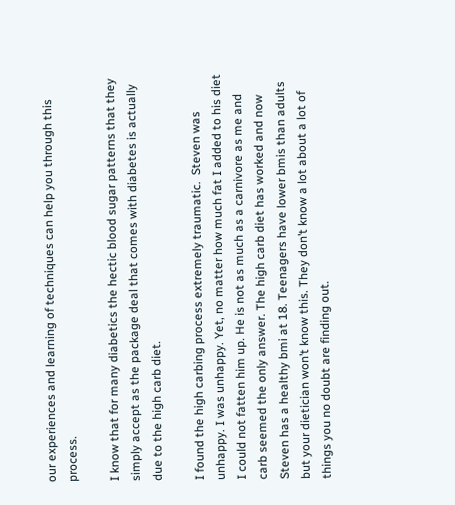our experiences and learning of techniques can help you through this process.

I know that for many diabetics the hectic blood sugar patterns that they simply accept as the package deal that comes with diabetes is actually due to the high carb diet.

I found the high carbing process extremely traumatic.  Steven was unhappy. I was unhappy. Yet, no matter how much fat I added to his diet I could not fatten him up. He is not as much as a carnivore as me and carb seemed the only answer. The high carb diet has worked and now Steven has a healthy bmi at 18. Teenagers have lower bmis than adults but your dietician won’t know this. They don’t know a lot about a lot of things you no doubt are finding out.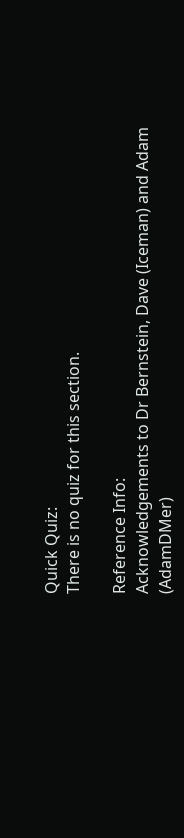Quick Quiz:
There is no quiz for this section.

Reference Info:
Acknowledgements to Dr Bernstein, Dave (Iceman) and Adam (AdamDMer)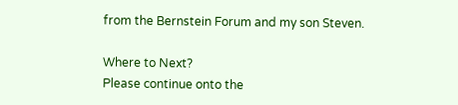from the Bernstein Forum and my son Steven.

Where to Next?
Please continue onto the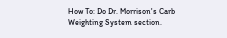How To: Do Dr. Morrison's Carb Weighting System section.